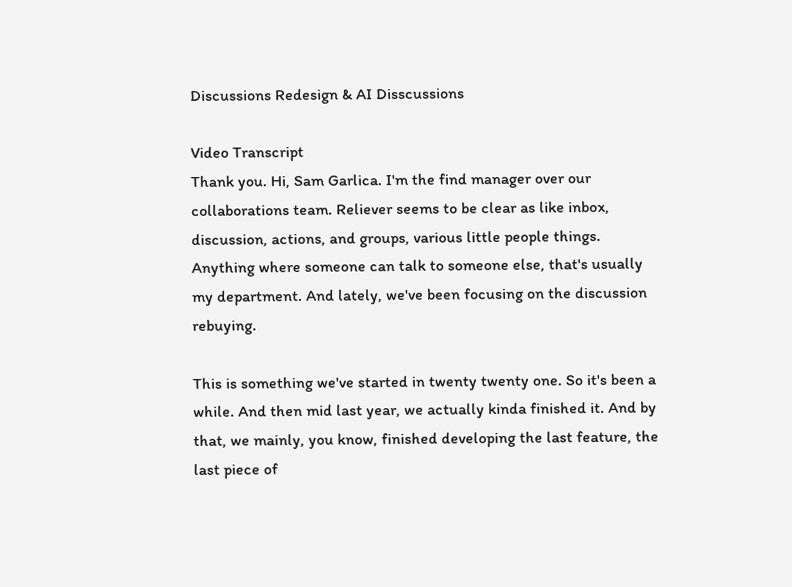Discussions Redesign & AI Disscussions

Video Transcript
Thank you. Hi, Sam Garlica. I'm the find manager over our collaborations team. Reliever seems to be clear as like inbox, discussion, actions, and groups, various little people things. Anything where someone can talk to someone else, that's usually my department. And lately, we've been focusing on the discussion rebuying.

This is something we've started in twenty twenty one. So it's been a while. And then mid last year, we actually kinda finished it. And by that, we mainly, you know, finished developing the last feature, the last piece of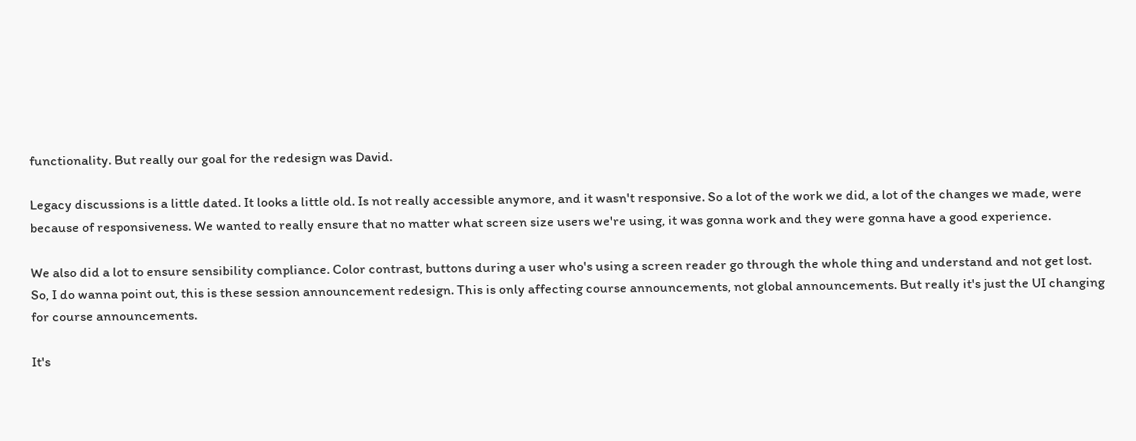functionality. But really our goal for the redesign was David.

Legacy discussions is a little dated. It looks a little old. Is not really accessible anymore, and it wasn't responsive. So a lot of the work we did, a lot of the changes we made, were because of responsiveness. We wanted to really ensure that no matter what screen size users we're using, it was gonna work and they were gonna have a good experience.

We also did a lot to ensure sensibility compliance. Color contrast, buttons during a user who's using a screen reader go through the whole thing and understand and not get lost. So, I do wanna point out, this is these session announcement redesign. This is only affecting course announcements, not global announcements. But really it's just the UI changing for course announcements.

It's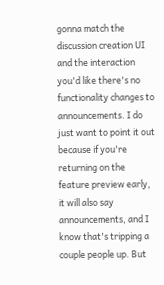gonna match the discussion creation UI and the interaction you'd like there's no functionality changes to announcements. I do just want to point it out because if you're returning on the feature preview early, it will also say announcements, and I know that's tripping a couple people up. But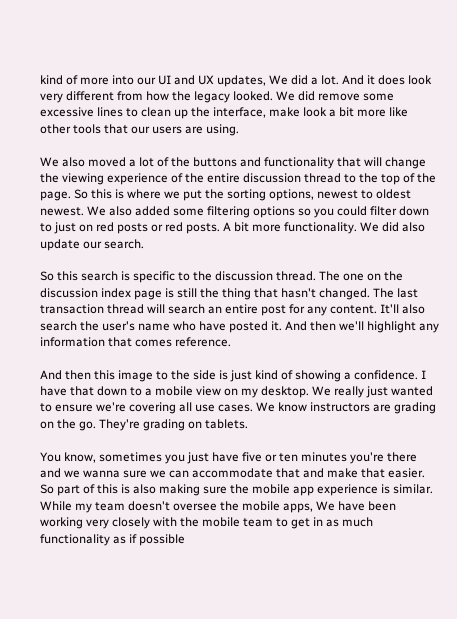kind of more into our UI and UX updates, We did a lot. And it does look very different from how the legacy looked. We did remove some excessive lines to clean up the interface, make look a bit more like other tools that our users are using.

We also moved a lot of the buttons and functionality that will change the viewing experience of the entire discussion thread to the top of the page. So this is where we put the sorting options, newest to oldest newest. We also added some filtering options so you could filter down to just on red posts or red posts. A bit more functionality. We did also update our search.

So this search is specific to the discussion thread. The one on the discussion index page is still the thing that hasn't changed. The last transaction thread will search an entire post for any content. It'll also search the user's name who have posted it. And then we'll highlight any information that comes reference.

And then this image to the side is just kind of showing a confidence. I have that down to a mobile view on my desktop. We really just wanted to ensure we're covering all use cases. We know instructors are grading on the go. They're grading on tablets.

You know, sometimes you just have five or ten minutes you're there and we wanna sure we can accommodate that and make that easier. So part of this is also making sure the mobile app experience is similar. While my team doesn't oversee the mobile apps, We have been working very closely with the mobile team to get in as much functionality as if possible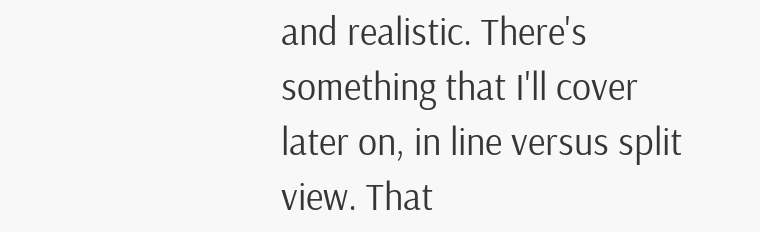and realistic. There's something that I'll cover later on, in line versus split view. That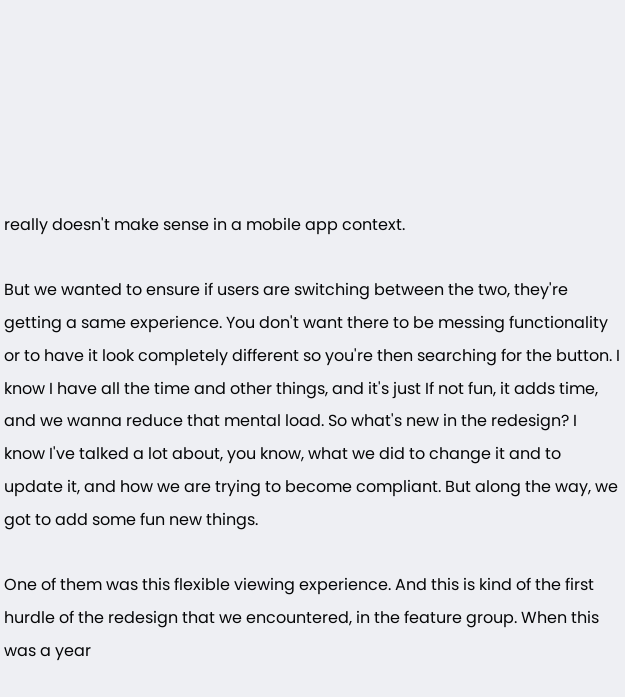really doesn't make sense in a mobile app context.

But we wanted to ensure if users are switching between the two, they're getting a same experience. You don't want there to be messing functionality or to have it look completely different so you're then searching for the button. I know I have all the time and other things, and it's just If not fun, it adds time, and we wanna reduce that mental load. So what's new in the redesign? I know I've talked a lot about, you know, what we did to change it and to update it, and how we are trying to become compliant. But along the way, we got to add some fun new things.

One of them was this flexible viewing experience. And this is kind of the first hurdle of the redesign that we encountered, in the feature group. When this was a year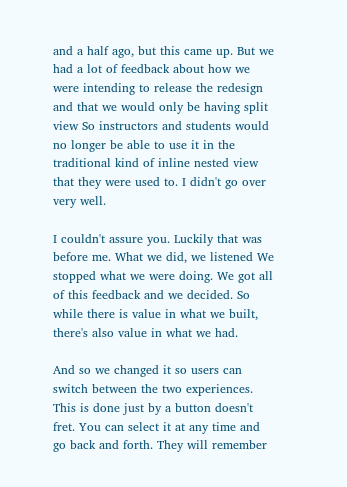and a half ago, but this came up. But we had a lot of feedback about how we were intending to release the redesign and that we would only be having split view So instructors and students would no longer be able to use it in the traditional kind of inline nested view that they were used to. I didn't go over very well.

I couldn't assure you. Luckily that was before me. What we did, we listened We stopped what we were doing. We got all of this feedback and we decided. So while there is value in what we built, there's also value in what we had.

And so we changed it so users can switch between the two experiences. This is done just by a button doesn't fret. You can select it at any time and go back and forth. They will remember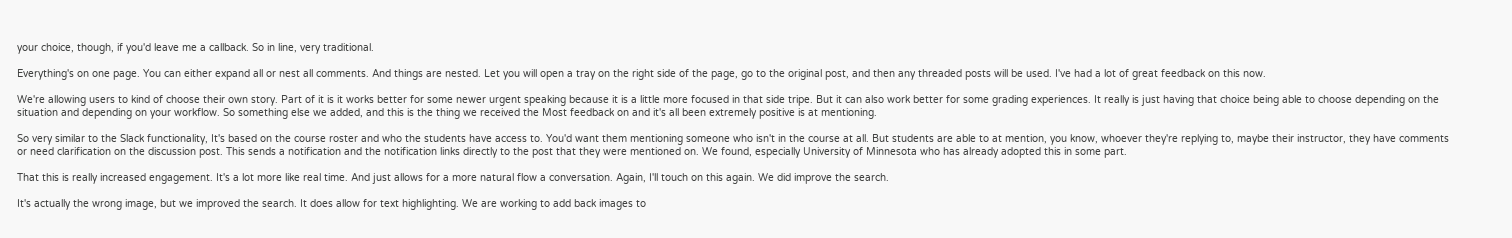your choice, though, if you'd leave me a callback. So in line, very traditional.

Everything's on one page. You can either expand all or nest all comments. And things are nested. Let you will open a tray on the right side of the page, go to the original post, and then any threaded posts will be used. I've had a lot of great feedback on this now.

We're allowing users to kind of choose their own story. Part of it is it works better for some newer urgent speaking because it is a little more focused in that side tripe. But it can also work better for some grading experiences. It really is just having that choice being able to choose depending on the situation and depending on your workflow. So something else we added, and this is the thing we received the Most feedback on and it's all been extremely positive is at mentioning.

So very similar to the Slack functionality, It's based on the course roster and who the students have access to. You'd want them mentioning someone who isn't in the course at all. But students are able to at mention, you know, whoever they're replying to, maybe their instructor, they have comments or need clarification on the discussion post. This sends a notification and the notification links directly to the post that they were mentioned on. We found, especially University of Minnesota who has already adopted this in some part.

That this is really increased engagement. It's a lot more like real time. And just allows for a more natural flow a conversation. Again, I'll touch on this again. We did improve the search.

It's actually the wrong image, but we improved the search. It does allow for text highlighting. We are working to add back images to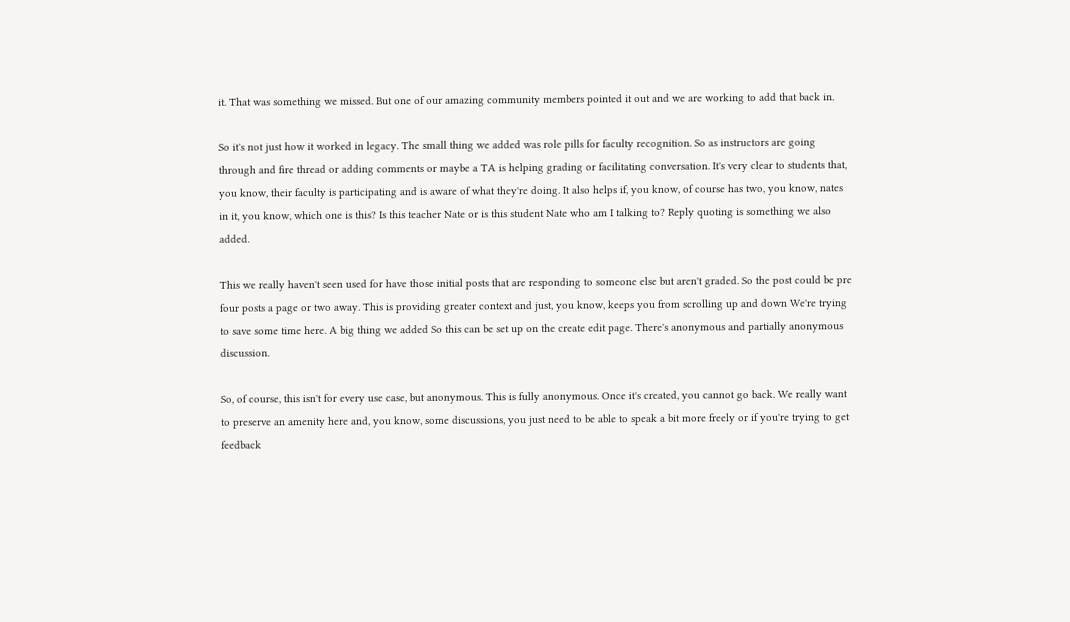it. That was something we missed. But one of our amazing community members pointed it out and we are working to add that back in.

So it's not just how it worked in legacy. The small thing we added was role pills for faculty recognition. So as instructors are going through and fire thread or adding comments or maybe a TA is helping grading or facilitating conversation. It's very clear to students that, you know, their faculty is participating and is aware of what they're doing. It also helps if, you know, of course has two, you know, nates in it, you know, which one is this? Is this teacher Nate or is this student Nate who am I talking to? Reply quoting is something we also added.

This we really haven't seen used for have those initial posts that are responding to someone else but aren't graded. So the post could be pre four posts a page or two away. This is providing greater context and just, you know, keeps you from scrolling up and down We're trying to save some time here. A big thing we added So this can be set up on the create edit page. There's anonymous and partially anonymous discussion.

So, of course, this isn't for every use case, but anonymous. This is fully anonymous. Once it's created, you cannot go back. We really want to preserve an amenity here and, you know, some discussions, you just need to be able to speak a bit more freely or if you're trying to get feedback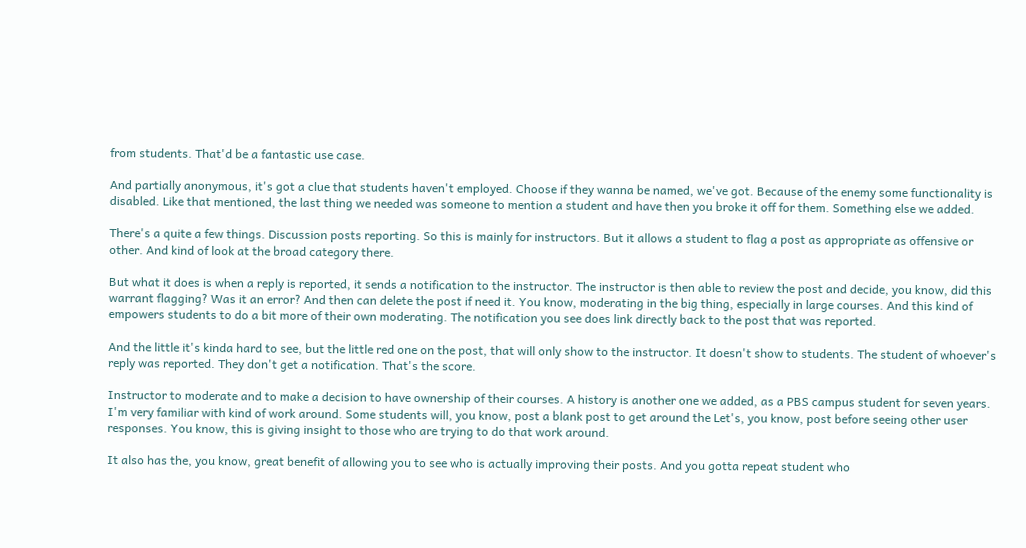from students. That'd be a fantastic use case.

And partially anonymous, it's got a clue that students haven't employed. Choose if they wanna be named, we've got. Because of the enemy some functionality is disabled. Like that mentioned, the last thing we needed was someone to mention a student and have then you broke it off for them. Something else we added.

There's a quite a few things. Discussion posts reporting. So this is mainly for instructors. But it allows a student to flag a post as appropriate as offensive or other. And kind of look at the broad category there.

But what it does is when a reply is reported, it sends a notification to the instructor. The instructor is then able to review the post and decide, you know, did this warrant flagging? Was it an error? And then can delete the post if need it. You know, moderating in the big thing, especially in large courses. And this kind of empowers students to do a bit more of their own moderating. The notification you see does link directly back to the post that was reported.

And the little it's kinda hard to see, but the little red one on the post, that will only show to the instructor. It doesn't show to students. The student of whoever's reply was reported. They don't get a notification. That's the score.

Instructor to moderate and to make a decision to have ownership of their courses. A history is another one we added, as a PBS campus student for seven years. I'm very familiar with kind of work around. Some students will, you know, post a blank post to get around the Let's, you know, post before seeing other user responses. You know, this is giving insight to those who are trying to do that work around.

It also has the, you know, great benefit of allowing you to see who is actually improving their posts. And you gotta repeat student who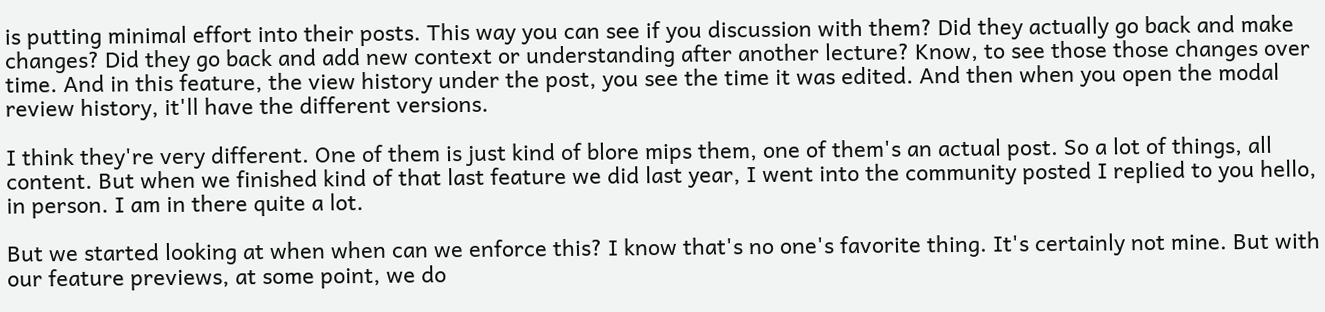is putting minimal effort into their posts. This way you can see if you discussion with them? Did they actually go back and make changes? Did they go back and add new context or understanding after another lecture? Know, to see those those changes over time. And in this feature, the view history under the post, you see the time it was edited. And then when you open the modal review history, it'll have the different versions.

I think they're very different. One of them is just kind of blore mips them, one of them's an actual post. So a lot of things, all content. But when we finished kind of that last feature we did last year, I went into the community posted I replied to you hello, in person. I am in there quite a lot.

But we started looking at when when can we enforce this? I know that's no one's favorite thing. It's certainly not mine. But with our feature previews, at some point, we do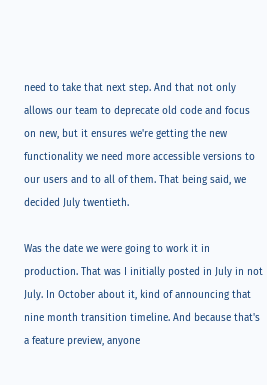need to take that next step. And that not only allows our team to deprecate old code and focus on new, but it ensures we're getting the new functionality we need more accessible versions to our users and to all of them. That being said, we decided July twentieth.

Was the date we were going to work it in production. That was I initially posted in July in not July. In October about it, kind of announcing that nine month transition timeline. And because that's a feature preview, anyone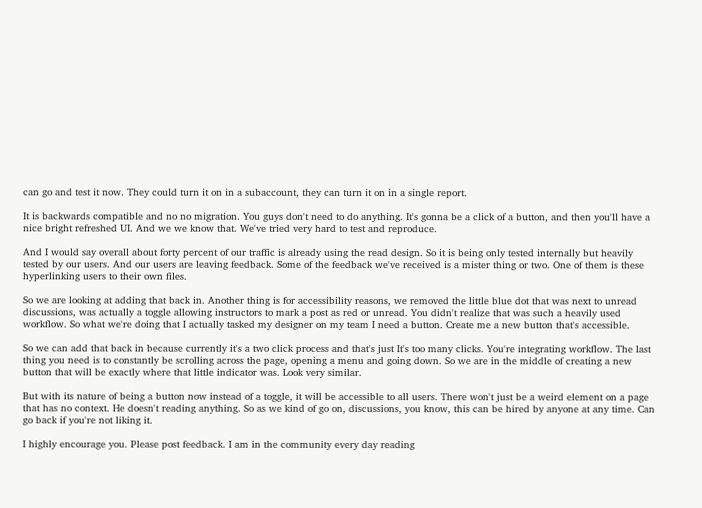can go and test it now. They could turn it on in a subaccount, they can turn it on in a single report.

It is backwards compatible and no no migration. You guys don't need to do anything. It's gonna be a click of a button, and then you'll have a nice bright refreshed UI. And we we know that. We've tried very hard to test and reproduce.

And I would say overall about forty percent of our traffic is already using the read design. So it is being only tested internally but heavily tested by our users. And our users are leaving feedback. Some of the feedback we've received is a mister thing or two. One of them is these hyperlinking users to their own files.

So we are looking at adding that back in. Another thing is for accessibility reasons, we removed the little blue dot that was next to unread discussions, was actually a toggle allowing instructors to mark a post as red or unread. You didn't realize that was such a heavily used workflow. So what we're doing that I actually tasked my designer on my team I need a button. Create me a new button that's accessible.

So we can add that back in because currently it's a two click process and that's just It's too many clicks. You're integrating workflow. The last thing you need is to constantly be scrolling across the page, opening a menu and going down. So we are in the middle of creating a new button that will be exactly where that little indicator was. Look very similar.

But with its nature of being a button now instead of a toggle, it will be accessible to all users. There won't just be a weird element on a page that has no context. He doesn't reading anything. So as we kind of go on, discussions, you know, this can be hired by anyone at any time. Can go back if you're not liking it.

I highly encourage you. Please post feedback. I am in the community every day reading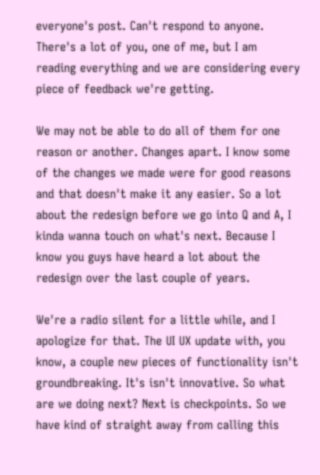everyone's post. Can't respond to anyone. There's a lot of you, one of me, but I am reading everything and we are considering every piece of feedback we're getting.

We may not be able to do all of them for one reason or another. Changes apart. I know some of the changes we made were for good reasons and that doesn't make it any easier. So a lot about the redesign before we go into Q and A, I kinda wanna touch on what's next. Because I know you guys have heard a lot about the redesign over the last couple of years.

We're a radio silent for a little while, and I apologize for that. The UI UX update with, you know, a couple new pieces of functionality isn't groundbreaking. It's isn't innovative. So what are we doing next? Next is checkpoints. So we have kind of straight away from calling this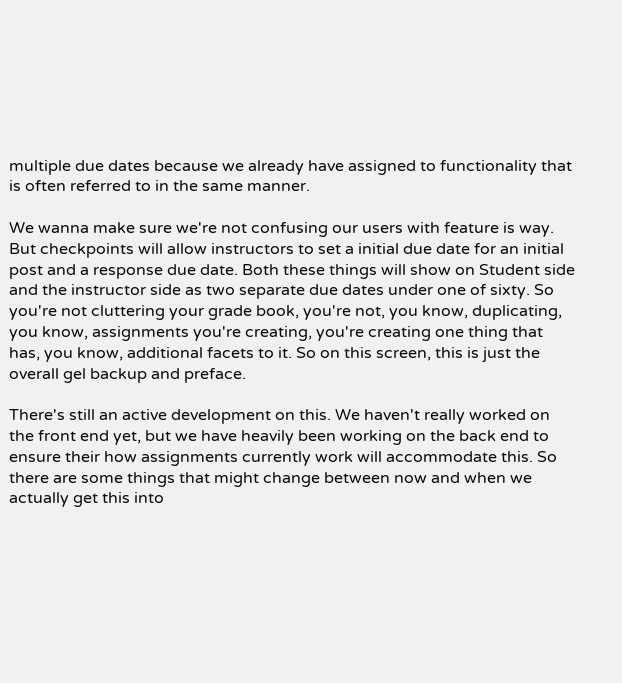multiple due dates because we already have assigned to functionality that is often referred to in the same manner.

We wanna make sure we're not confusing our users with feature is way. But checkpoints will allow instructors to set a initial due date for an initial post and a response due date. Both these things will show on Student side and the instructor side as two separate due dates under one of sixty. So you're not cluttering your grade book, you're not, you know, duplicating, you know, assignments you're creating, you're creating one thing that has, you know, additional facets to it. So on this screen, this is just the overall gel backup and preface.

There's still an active development on this. We haven't really worked on the front end yet, but we have heavily been working on the back end to ensure their how assignments currently work will accommodate this. So there are some things that might change between now and when we actually get this into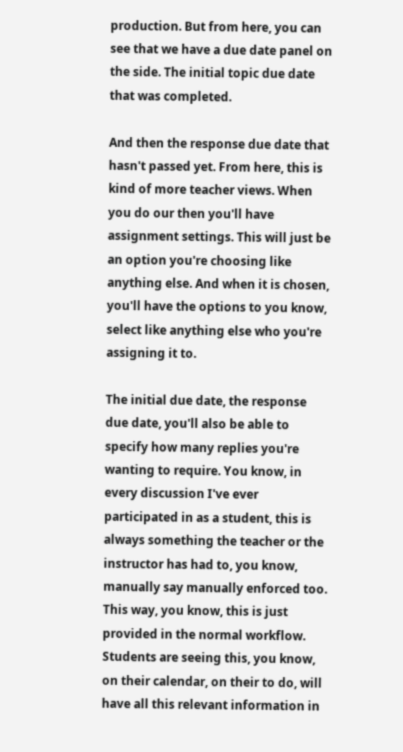production. But from here, you can see that we have a due date panel on the side. The initial topic due date that was completed.

And then the response due date that hasn't passed yet. From here, this is kind of more teacher views. When you do our then you'll have assignment settings. This will just be an option you're choosing like anything else. And when it is chosen, you'll have the options to you know, select like anything else who you're assigning it to.

The initial due date, the response due date, you'll also be able to specify how many replies you're wanting to require. You know, in every discussion I've ever participated in as a student, this is always something the teacher or the instructor has had to, you know, manually say manually enforced too. This way, you know, this is just provided in the normal workflow. Students are seeing this, you know, on their calendar, on their to do, will have all this relevant information in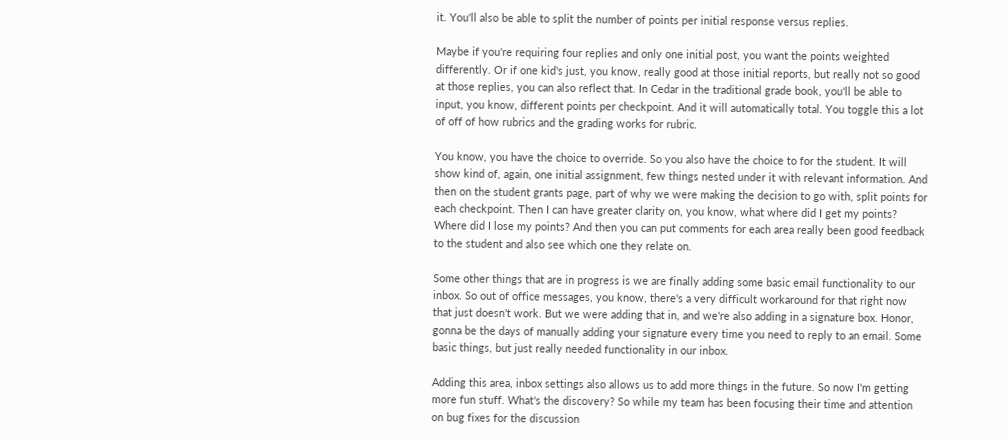it. You'll also be able to split the number of points per initial response versus replies.

Maybe if you're requiring four replies and only one initial post, you want the points weighted differently. Or if one kid's just, you know, really good at those initial reports, but really not so good at those replies, you can also reflect that. In Cedar in the traditional grade book, you'll be able to input, you know, different points per checkpoint. And it will automatically total. You toggle this a lot of off of how rubrics and the grading works for rubric.

You know, you have the choice to override. So you also have the choice to for the student. It will show kind of, again, one initial assignment, few things nested under it with relevant information. And then on the student grants page, part of why we were making the decision to go with, split points for each checkpoint. Then I can have greater clarity on, you know, what where did I get my points? Where did I lose my points? And then you can put comments for each area really been good feedback to the student and also see which one they relate on.

Some other things that are in progress is we are finally adding some basic email functionality to our inbox. So out of office messages, you know, there's a very difficult workaround for that right now that just doesn't work. But we were adding that in, and we're also adding in a signature box. Honor, gonna be the days of manually adding your signature every time you need to reply to an email. Some basic things, but just really needed functionality in our inbox.

Adding this area, inbox settings also allows us to add more things in the future. So now I'm getting more fun stuff. What's the discovery? So while my team has been focusing their time and attention on bug fixes for the discussion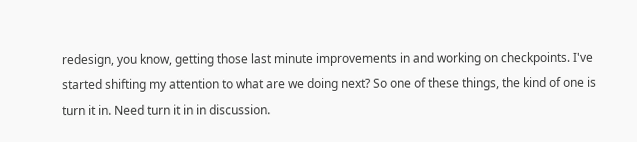redesign, you know, getting those last minute improvements in and working on checkpoints. I've started shifting my attention to what are we doing next? So one of these things, the kind of one is turn it in. Need turn it in in discussion.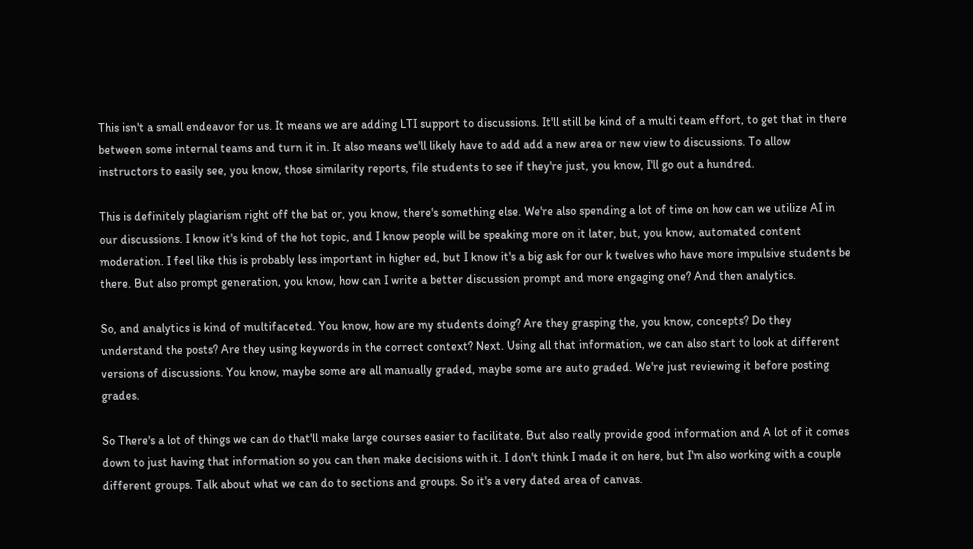This isn't a small endeavor for us. It means we are adding LTI support to discussions. It'll still be kind of a multi team effort, to get that in there between some internal teams and turn it in. It also means we'll likely have to add add a new area or new view to discussions. To allow instructors to easily see, you know, those similarity reports, file students to see if they're just, you know, I'll go out a hundred.

This is definitely plagiarism right off the bat or, you know, there's something else. We're also spending a lot of time on how can we utilize AI in our discussions. I know it's kind of the hot topic, and I know people will be speaking more on it later, but, you know, automated content moderation. I feel like this is probably less important in higher ed, but I know it's a big ask for our k twelves who have more impulsive students be there. But also prompt generation, you know, how can I write a better discussion prompt and more engaging one? And then analytics.

So, and analytics is kind of multifaceted. You know, how are my students doing? Are they grasping the, you know, concepts? Do they understand the posts? Are they using keywords in the correct context? Next. Using all that information, we can also start to look at different versions of discussions. You know, maybe some are all manually graded, maybe some are auto graded. We're just reviewing it before posting grades.

So There's a lot of things we can do that'll make large courses easier to facilitate. But also really provide good information and A lot of it comes down to just having that information so you can then make decisions with it. I don't think I made it on here, but I'm also working with a couple different groups. Talk about what we can do to sections and groups. So it's a very dated area of canvas.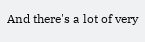And there's a lot of very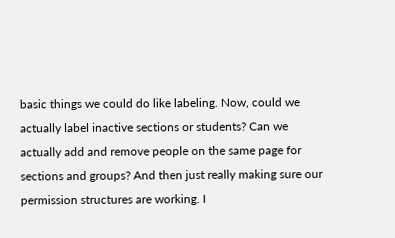basic things we could do like labeling. Now, could we actually label inactive sections or students? Can we actually add and remove people on the same page for sections and groups? And then just really making sure our permission structures are working. I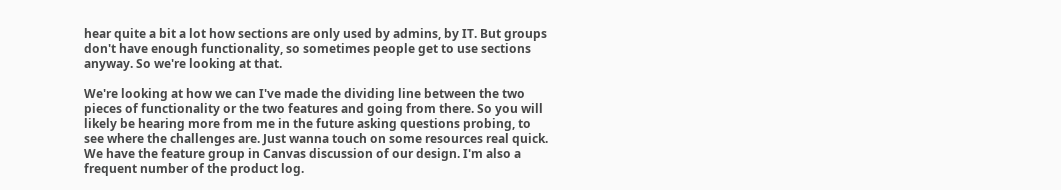hear quite a bit a lot how sections are only used by admins, by IT. But groups don't have enough functionality, so sometimes people get to use sections anyway. So we're looking at that.

We're looking at how we can I've made the dividing line between the two pieces of functionality or the two features and going from there. So you will likely be hearing more from me in the future asking questions probing, to see where the challenges are. Just wanna touch on some resources real quick. We have the feature group in Canvas discussion of our design. I'm also a frequent number of the product log.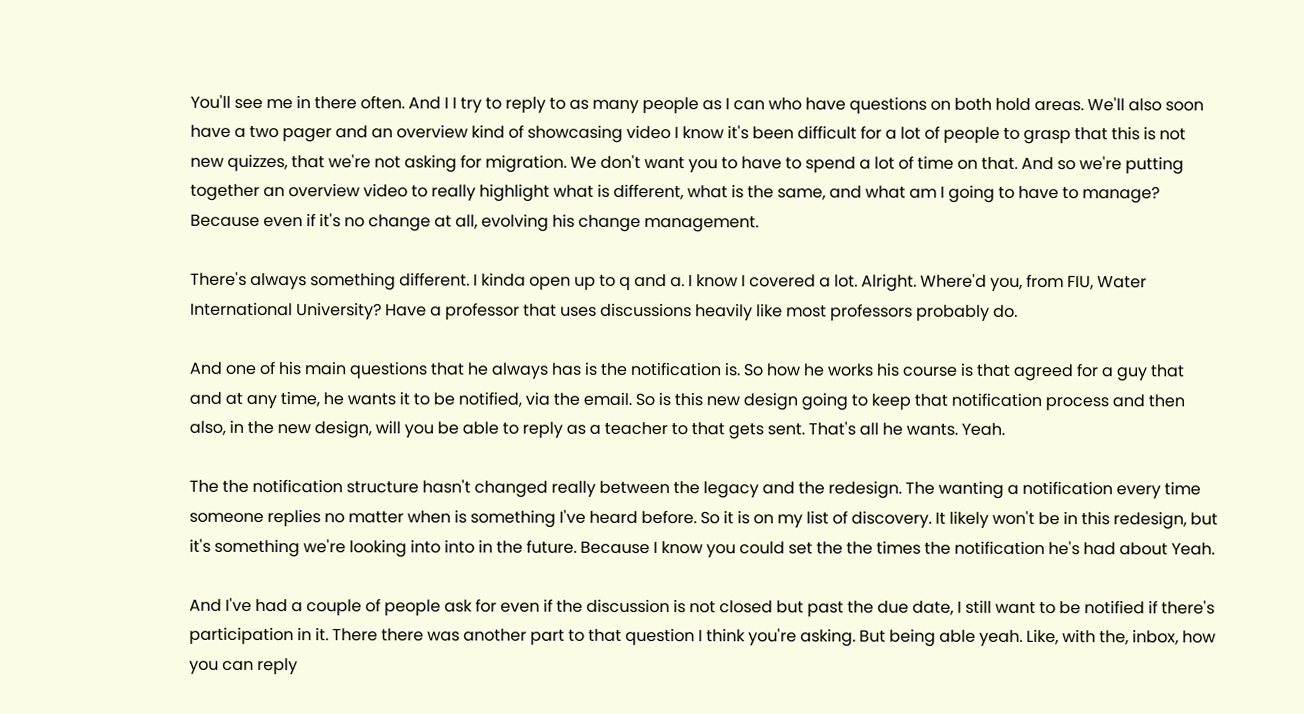You'll see me in there often. And I I try to reply to as many people as I can who have questions on both hold areas. We'll also soon have a two pager and an overview kind of showcasing video I know it's been difficult for a lot of people to grasp that this is not new quizzes, that we're not asking for migration. We don't want you to have to spend a lot of time on that. And so we're putting together an overview video to really highlight what is different, what is the same, and what am I going to have to manage? Because even if it's no change at all, evolving his change management.

There's always something different. I kinda open up to q and a. I know I covered a lot. Alright. Where'd you, from FIU, Water International University? Have a professor that uses discussions heavily like most professors probably do.

And one of his main questions that he always has is the notification is. So how he works his course is that agreed for a guy that and at any time, he wants it to be notified, via the email. So is this new design going to keep that notification process and then also, in the new design, will you be able to reply as a teacher to that gets sent. That's all he wants. Yeah.

The the notification structure hasn't changed really between the legacy and the redesign. The wanting a notification every time someone replies no matter when is something I've heard before. So it is on my list of discovery. It likely won't be in this redesign, but it's something we're looking into into in the future. Because I know you could set the the times the notification he's had about Yeah.

And I've had a couple of people ask for even if the discussion is not closed but past the due date, I still want to be notified if there's participation in it. There there was another part to that question I think you're asking. But being able yeah. Like, with the, inbox, how you can reply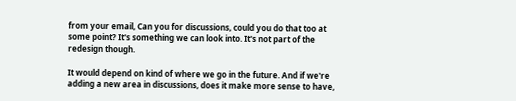from your email, Can you for discussions, could you do that too at some point? It's something we can look into. It's not part of the redesign though.

It would depend on kind of where we go in the future. And if we're adding a new area in discussions, does it make more sense to have,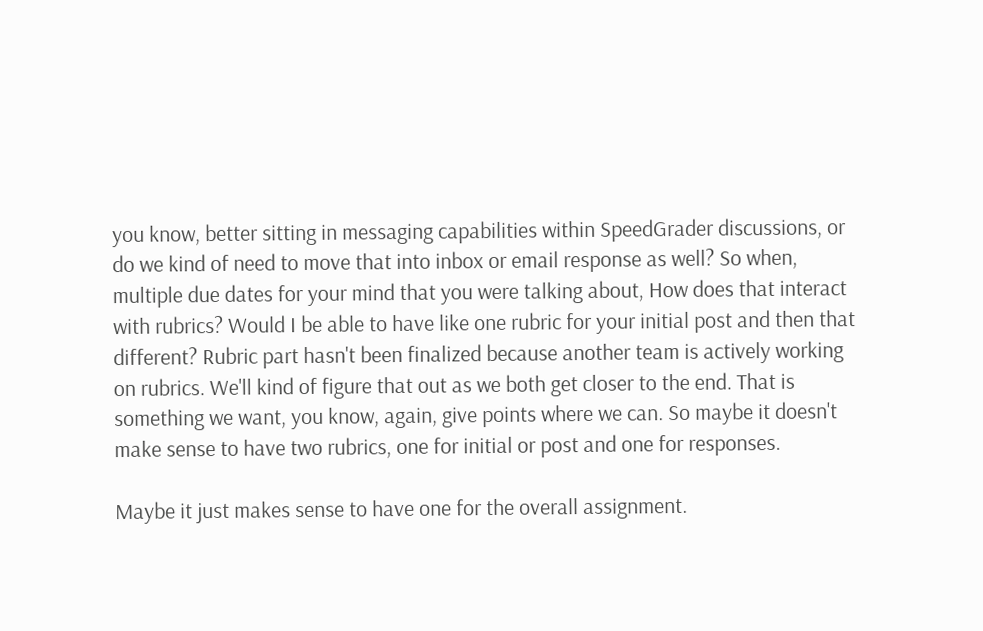you know, better sitting in messaging capabilities within SpeedGrader discussions, or do we kind of need to move that into inbox or email response as well? So when, multiple due dates for your mind that you were talking about, How does that interact with rubrics? Would I be able to have like one rubric for your initial post and then that different? Rubric part hasn't been finalized because another team is actively working on rubrics. We'll kind of figure that out as we both get closer to the end. That is something we want, you know, again, give points where we can. So maybe it doesn't make sense to have two rubrics, one for initial or post and one for responses.

Maybe it just makes sense to have one for the overall assignment.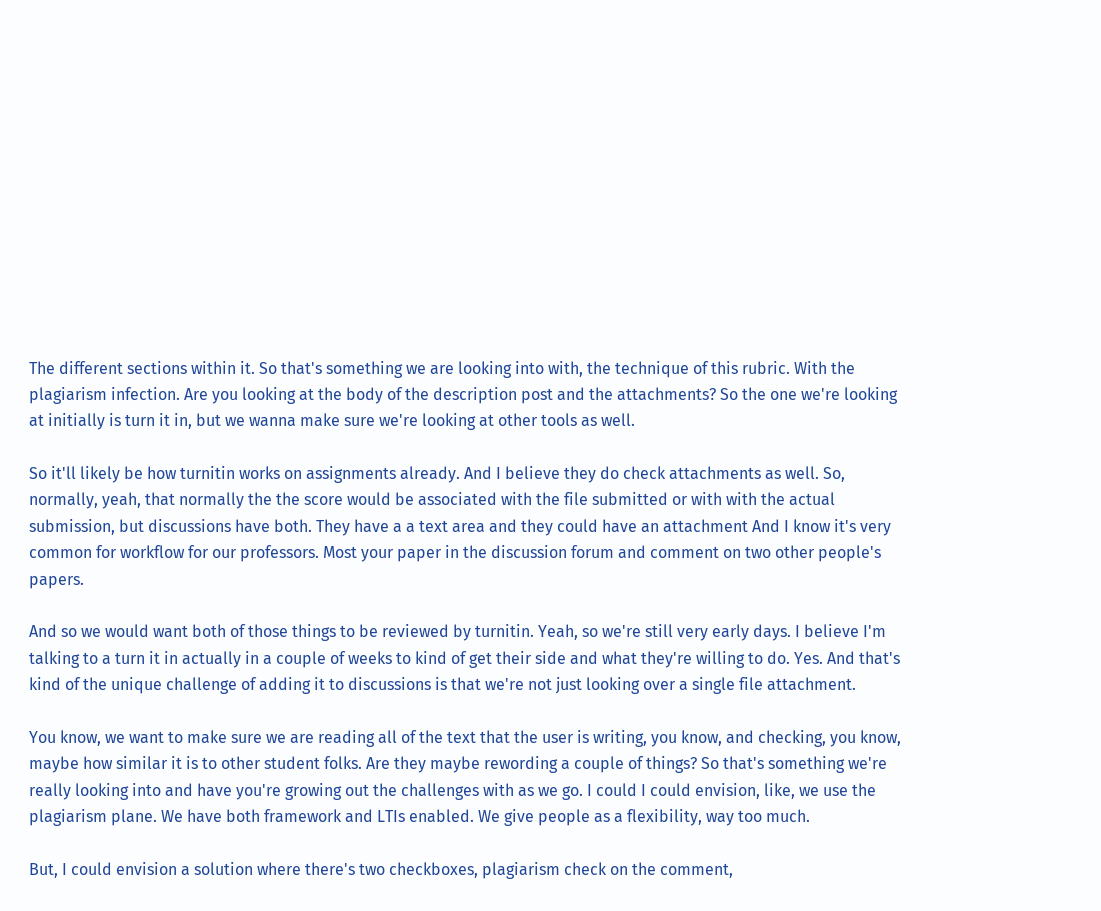The different sections within it. So that's something we are looking into with, the technique of this rubric. With the plagiarism infection. Are you looking at the body of the description post and the attachments? So the one we're looking at initially is turn it in, but we wanna make sure we're looking at other tools as well.

So it'll likely be how turnitin works on assignments already. And I believe they do check attachments as well. So, normally, yeah, that normally the the score would be associated with the file submitted or with with the actual submission, but discussions have both. They have a a text area and they could have an attachment And I know it's very common for workflow for our professors. Most your paper in the discussion forum and comment on two other people's papers.

And so we would want both of those things to be reviewed by turnitin. Yeah, so we're still very early days. I believe I'm talking to a turn it in actually in a couple of weeks to kind of get their side and what they're willing to do. Yes. And that's kind of the unique challenge of adding it to discussions is that we're not just looking over a single file attachment.

You know, we want to make sure we are reading all of the text that the user is writing, you know, and checking, you know, maybe how similar it is to other student folks. Are they maybe rewording a couple of things? So that's something we're really looking into and have you're growing out the challenges with as we go. I could I could envision, like, we use the plagiarism plane. We have both framework and LTIs enabled. We give people as a flexibility, way too much.

But, I could envision a solution where there's two checkboxes, plagiarism check on the comment,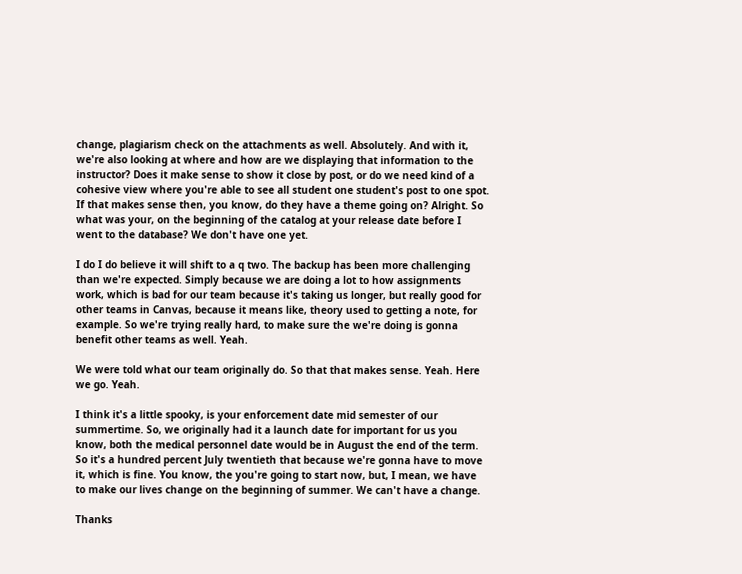change, plagiarism check on the attachments as well. Absolutely. And with it, we're also looking at where and how are we displaying that information to the instructor? Does it make sense to show it close by post, or do we need kind of a cohesive view where you're able to see all student one student's post to one spot. If that makes sense then, you know, do they have a theme going on? Alright. So what was your, on the beginning of the catalog at your release date before I went to the database? We don't have one yet.

I do I do believe it will shift to a q two. The backup has been more challenging than we're expected. Simply because we are doing a lot to how assignments work, which is bad for our team because it's taking us longer, but really good for other teams in Canvas, because it means like, theory used to getting a note, for example. So we're trying really hard, to make sure the we're doing is gonna benefit other teams as well. Yeah.

We were told what our team originally do. So that that makes sense. Yeah. Here we go. Yeah.

I think it's a little spooky, is your enforcement date mid semester of our summertime. So, we originally had it a launch date for important for us you know, both the medical personnel date would be in August the end of the term. So it's a hundred percent July twentieth that because we're gonna have to move it, which is fine. You know, the you're going to start now, but, I mean, we have to make our lives change on the beginning of summer. We can't have a change.

Thanks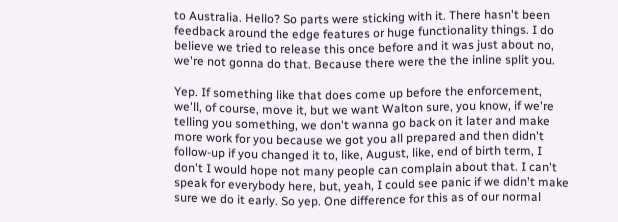to Australia. Hello? So parts were sticking with it. There hasn't been feedback around the edge features or huge functionality things. I do believe we tried to release this once before and it was just about no, we're not gonna do that. Because there were the the inline split you.

Yep. If something like that does come up before the enforcement, we'll, of course, move it, but we want Walton sure, you know, if we're telling you something, we don't wanna go back on it later and make more work for you because we got you all prepared and then didn't follow-up if you changed it to, like, August, like, end of birth term, I don't I would hope not many people can complain about that. I can't speak for everybody here, but, yeah, I could see panic if we didn't make sure we do it early. So yep. One difference for this as of our normal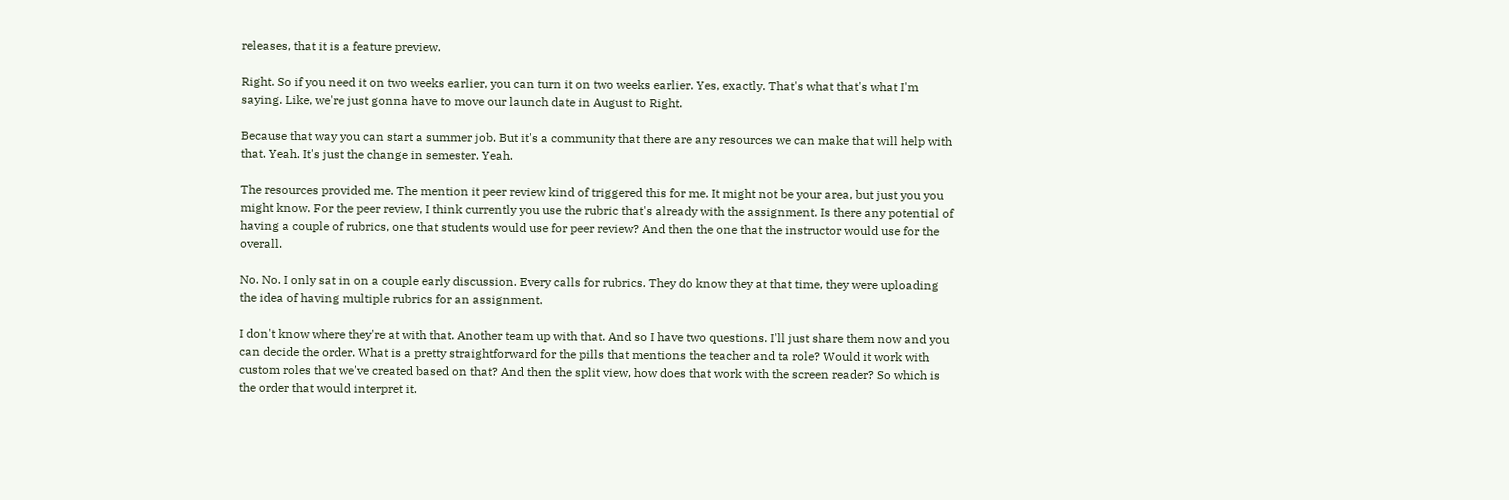releases, that it is a feature preview.

Right. So if you need it on two weeks earlier, you can turn it on two weeks earlier. Yes, exactly. That's what that's what I'm saying. Like, we're just gonna have to move our launch date in August to Right.

Because that way you can start a summer job. But it's a community that there are any resources we can make that will help with that. Yeah. It's just the change in semester. Yeah.

The resources provided me. The mention it peer review kind of triggered this for me. It might not be your area, but just you you might know. For the peer review, I think currently you use the rubric that's already with the assignment. Is there any potential of having a couple of rubrics, one that students would use for peer review? And then the one that the instructor would use for the overall.

No. No. I only sat in on a couple early discussion. Every calls for rubrics. They do know they at that time, they were uploading the idea of having multiple rubrics for an assignment.

I don't know where they're at with that. Another team up with that. And so I have two questions. I'll just share them now and you can decide the order. What is a pretty straightforward for the pills that mentions the teacher and ta role? Would it work with custom roles that we've created based on that? And then the split view, how does that work with the screen reader? So which is the order that would interpret it.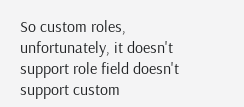So custom roles, unfortunately, it doesn't support role field doesn't support custom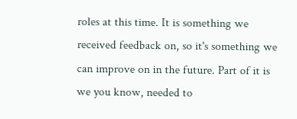roles at this time. It is something we received feedback on, so it's something we can improve on in the future. Part of it is we you know, needed to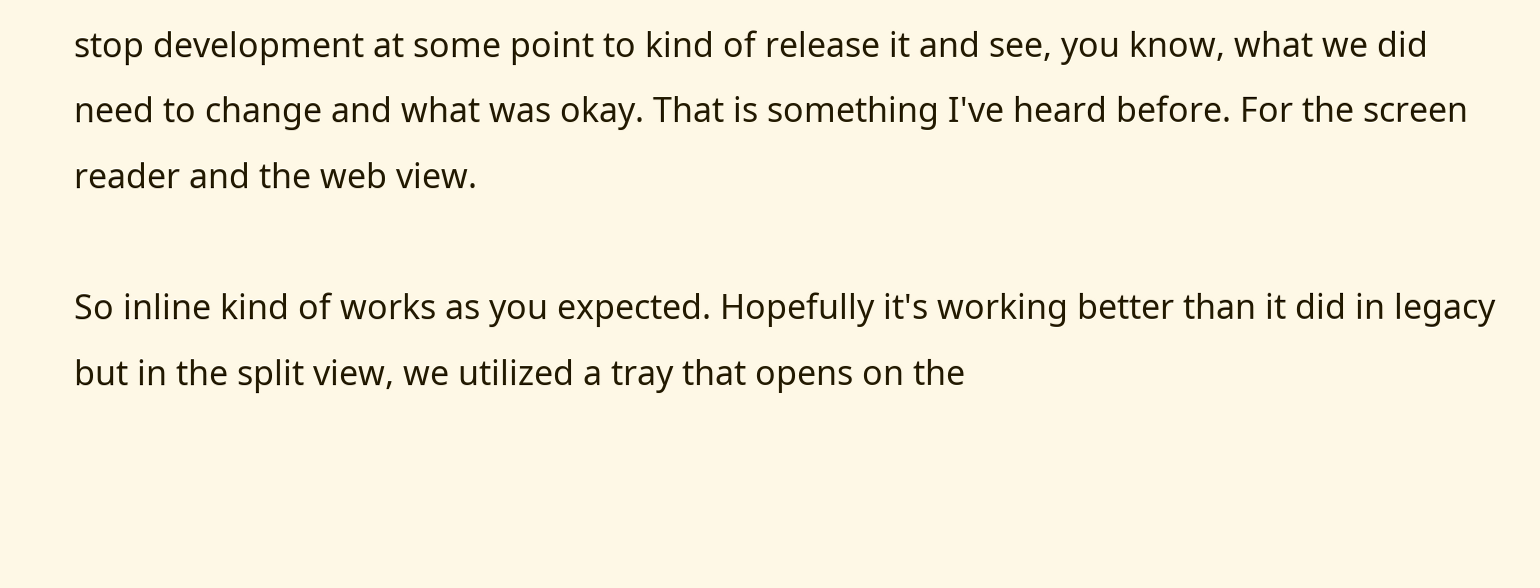stop development at some point to kind of release it and see, you know, what we did need to change and what was okay. That is something I've heard before. For the screen reader and the web view.

So inline kind of works as you expected. Hopefully it's working better than it did in legacy but in the split view, we utilized a tray that opens on the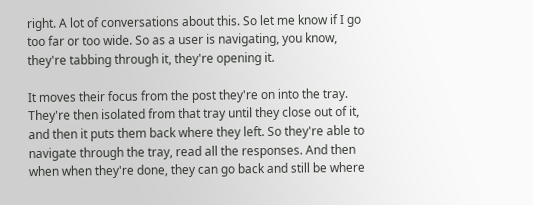right. A lot of conversations about this. So let me know if I go too far or too wide. So as a user is navigating, you know, they're tabbing through it, they're opening it.

It moves their focus from the post they're on into the tray. They're then isolated from that tray until they close out of it, and then it puts them back where they left. So they're able to navigate through the tray, read all the responses. And then when when they're done, they can go back and still be where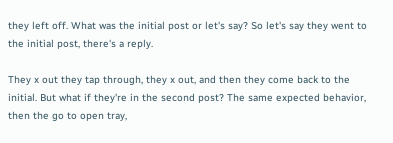they left off. What was the initial post or let's say? So let's say they went to the initial post, there's a reply.

They x out they tap through, they x out, and then they come back to the initial. But what if they're in the second post? The same expected behavior, then the go to open tray,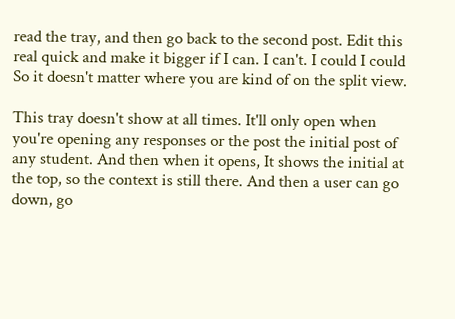read the tray, and then go back to the second post. Edit this real quick and make it bigger if I can. I can't. I could I could So it doesn't matter where you are kind of on the split view.

This tray doesn't show at all times. It'll only open when you're opening any responses or the post the initial post of any student. And then when it opens, It shows the initial at the top, so the context is still there. And then a user can go down, go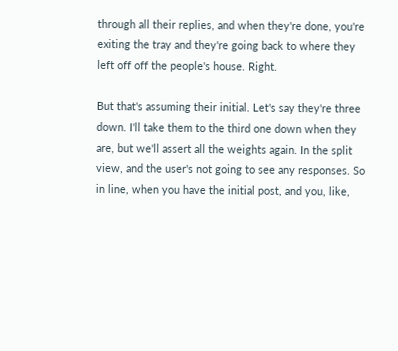through all their replies, and when they're done, you're exiting the tray and they're going back to where they left off off the people's house. Right.

But that's assuming their initial. Let's say they're three down. I'll take them to the third one down when they are, but we'll assert all the weights again. In the split view, and the user's not going to see any responses. So in line, when you have the initial post, and you, like,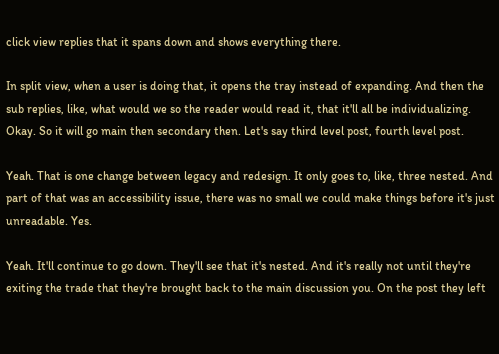click view replies that it spans down and shows everything there.

In split view, when a user is doing that, it opens the tray instead of expanding. And then the sub replies, like, what would we so the reader would read it, that it'll all be individualizing. Okay. So it will go main then secondary then. Let's say third level post, fourth level post.

Yeah. That is one change between legacy and redesign. It only goes to, like, three nested. And part of that was an accessibility issue, there was no small we could make things before it's just unreadable. Yes.

Yeah. It'll continue to go down. They'll see that it's nested. And it's really not until they're exiting the trade that they're brought back to the main discussion you. On the post they left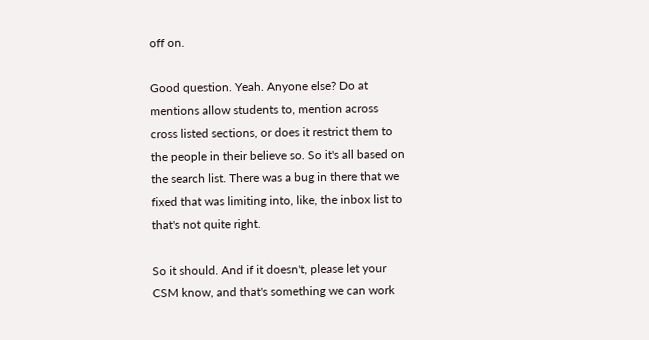off on.

Good question. Yeah. Anyone else? Do at mentions allow students to, mention across cross listed sections, or does it restrict them to the people in their believe so. So it's all based on the search list. There was a bug in there that we fixed that was limiting into, like, the inbox list to that's not quite right.

So it should. And if it doesn't, please let your CSM know, and that's something we can work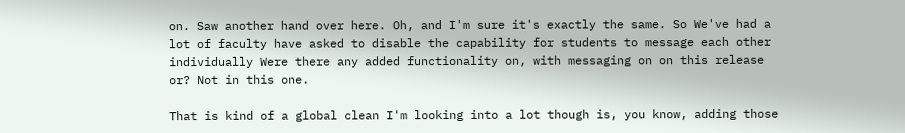on. Saw another hand over here. Oh, and I'm sure it's exactly the same. So We've had a lot of faculty have asked to disable the capability for students to message each other individually Were there any added functionality on, with messaging on on this release or? Not in this one.

That is kind of a global clean I'm looking into a lot though is, you know, adding those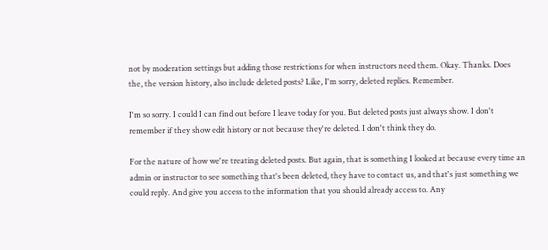not by moderation settings but adding those restrictions for when instructors need them. Okay. Thanks. Does the, the version history, also include deleted posts? Like, I'm sorry, deleted replies. Remember.

I'm so sorry. I could I can find out before I leave today for you. But deleted posts just always show. I don't remember if they show edit history or not because they're deleted. I don't think they do.

For the nature of how we're treating deleted posts. But again, that is something I looked at because every time an admin or instructor to see something that's been deleted, they have to contact us, and that's just something we could reply. And give you access to the information that you should already access to. Any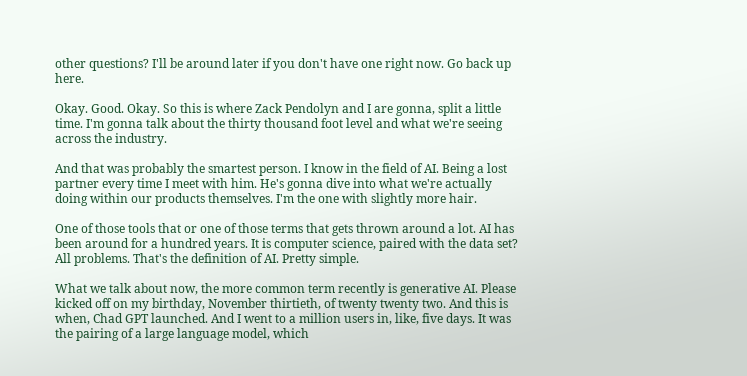other questions? I'll be around later if you don't have one right now. Go back up here.

Okay. Good. Okay. So this is where Zack Pendolyn and I are gonna, split a little time. I'm gonna talk about the thirty thousand foot level and what we're seeing across the industry.

And that was probably the smartest person. I know in the field of AI. Being a lost partner every time I meet with him. He's gonna dive into what we're actually doing within our products themselves. I'm the one with slightly more hair.

One of those tools that or one of those terms that gets thrown around a lot. AI has been around for a hundred years. It is computer science, paired with the data set? All problems. That's the definition of AI. Pretty simple.

What we talk about now, the more common term recently is generative AI. Please kicked off on my birthday, November thirtieth, of twenty twenty two. And this is when, Chad GPT launched. And I went to a million users in, like, five days. It was the pairing of a large language model, which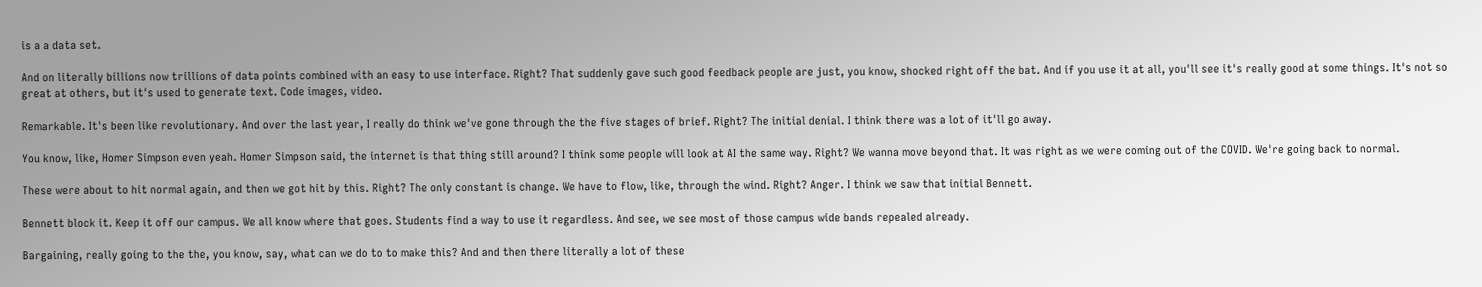is a a data set.

And on literally billions now trillions of data points combined with an easy to use interface. Right? That suddenly gave such good feedback people are just, you know, shocked right off the bat. And if you use it at all, you'll see it's really good at some things. It's not so great at others, but it's used to generate text. Code images, video.

Remarkable. It's been like revolutionary. And over the last year, I really do think we've gone through the the five stages of brief. Right? The initial denial. I think there was a lot of it'll go away.

You know, like, Homer Simpson even yeah. Homer Simpson said, the internet is that thing still around? I think some people will look at AI the same way. Right? We wanna move beyond that. It was right as we were coming out of the COVID. We're going back to normal.

These were about to hit normal again, and then we got hit by this. Right? The only constant is change. We have to flow, like, through the wind. Right? Anger. I think we saw that initial Bennett.

Bennett block it. Keep it off our campus. We all know where that goes. Students find a way to use it regardless. And see, we see most of those campus wide bands repealed already.

Bargaining, really going to the the, you know, say, what can we do to to make this? And and then there literally a lot of these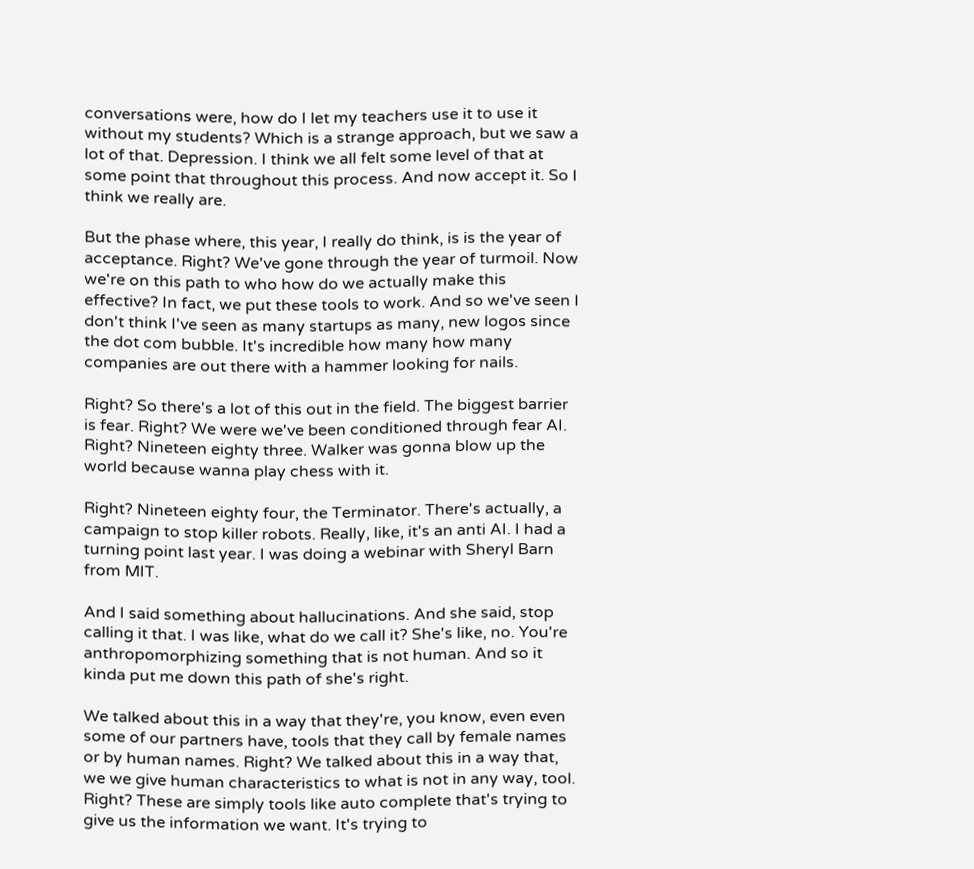conversations were, how do I let my teachers use it to use it without my students? Which is a strange approach, but we saw a lot of that. Depression. I think we all felt some level of that at some point that throughout this process. And now accept it. So I think we really are.

But the phase where, this year, I really do think, is is the year of acceptance. Right? We've gone through the year of turmoil. Now we're on this path to who how do we actually make this effective? In fact, we put these tools to work. And so we've seen I don't think I've seen as many startups as many, new logos since the dot com bubble. It's incredible how many how many companies are out there with a hammer looking for nails.

Right? So there's a lot of this out in the field. The biggest barrier is fear. Right? We were we've been conditioned through fear AI. Right? Nineteen eighty three. Walker was gonna blow up the world because wanna play chess with it.

Right? Nineteen eighty four, the Terminator. There's actually, a campaign to stop killer robots. Really, like, it's an anti AI. I had a turning point last year. I was doing a webinar with Sheryl Barn from MIT.

And I said something about hallucinations. And she said, stop calling it that. I was like, what do we call it? She's like, no. You're anthropomorphizing something that is not human. And so it kinda put me down this path of she's right.

We talked about this in a way that they're, you know, even even some of our partners have, tools that they call by female names or by human names. Right? We talked about this in a way that, we we give human characteristics to what is not in any way, tool. Right? These are simply tools like auto complete that's trying to give us the information we want. It's trying to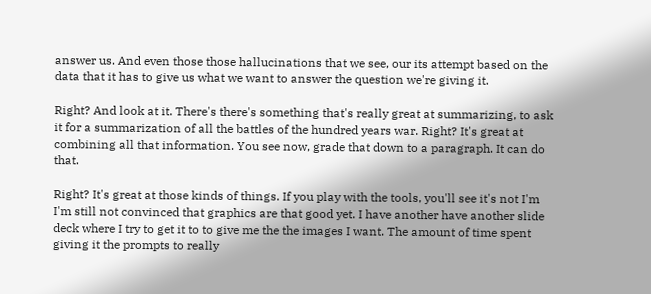answer us. And even those those hallucinations that we see, our its attempt based on the data that it has to give us what we want to answer the question we're giving it.

Right? And look at it. There's there's something that's really great at summarizing, to ask it for a summarization of all the battles of the hundred years war. Right? It's great at combining all that information. You see now, grade that down to a paragraph. It can do that.

Right? It's great at those kinds of things. If you play with the tools, you'll see it's not I'm I'm still not convinced that graphics are that good yet. I have another have another slide deck where I try to get it to to give me the the images I want. The amount of time spent giving it the prompts to really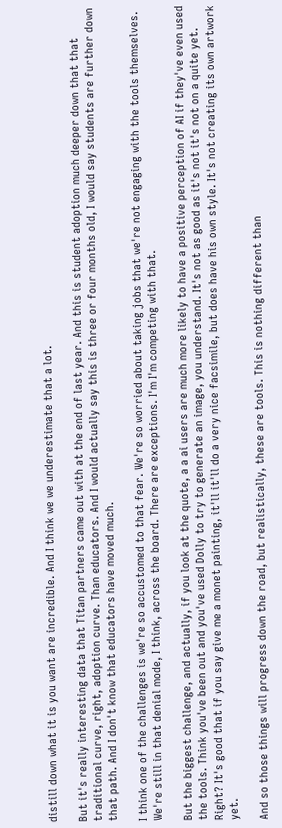distill down what it is you want are incredible. And I think we we underestimate that a lot.

But it's really interesting data that Titan partners came out with at the end of last year. And this is student adoption much deeper down that that traditional curve, right, adoption curve. Than educators. And I would actually say this is three or four months old, I would say students are further down that path. And I don't know that educators have moved much.

I think one of the challenges is we're so accustomed to that fear. We're so worried about taking jobs that we're not engaging with the tools themselves. We're still in that denial mode, I think, across the board. There are exceptions. I'm I'm competing with that.

But the biggest challenge, and actually, if you look at the quote, a a ai users are much more likely to have a positive perception of AI if they've even used the tools. Think you've been out and you've used Dolly to try to generate an image, you understand. It's not as good as it's not it's not on a quite yet. Right? It's good that if you say give me a monet painting, it'll it'll do a very nice facsimile, but does have his own style. It's not creating its own artwork yet.

And so those things will progress down the road, but realistically, these are tools. This is nothing different than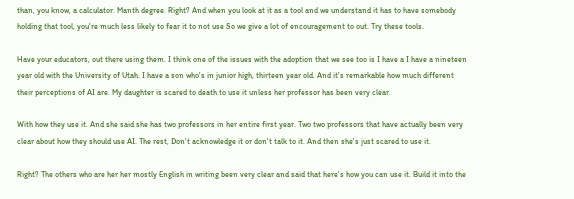than, you know, a calculator. Manth degree. Right? And when you look at it as a tool and we understand it has to have somebody holding that tool, you're much less likely to fear it to not use So we give a lot of encouragement to out. Try these tools.

Have your educators, out there using them. I think one of the issues with the adoption that we see too is I have a I have a nineteen year old with the University of Utah. I have a son who's in junior high, thirteen year old. And it's remarkable how much different their perceptions of AI are. My daughter is scared to death to use it unless her professor has been very clear.

With how they use it. And she said she has two professors in her entire first year. Two two professors that have actually been very clear about how they should use AI. The rest, Don't acknowledge it or don't talk to it. And then she's just scared to use it.

Right? The others who are her her mostly English in writing been very clear and said that here's how you can use it. Build it into the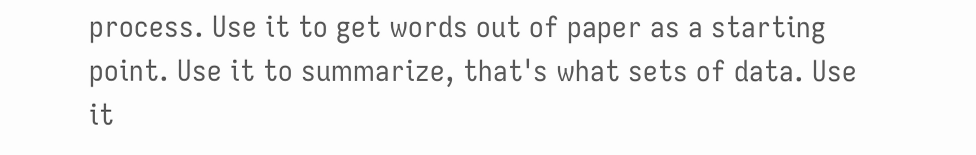process. Use it to get words out of paper as a starting point. Use it to summarize, that's what sets of data. Use it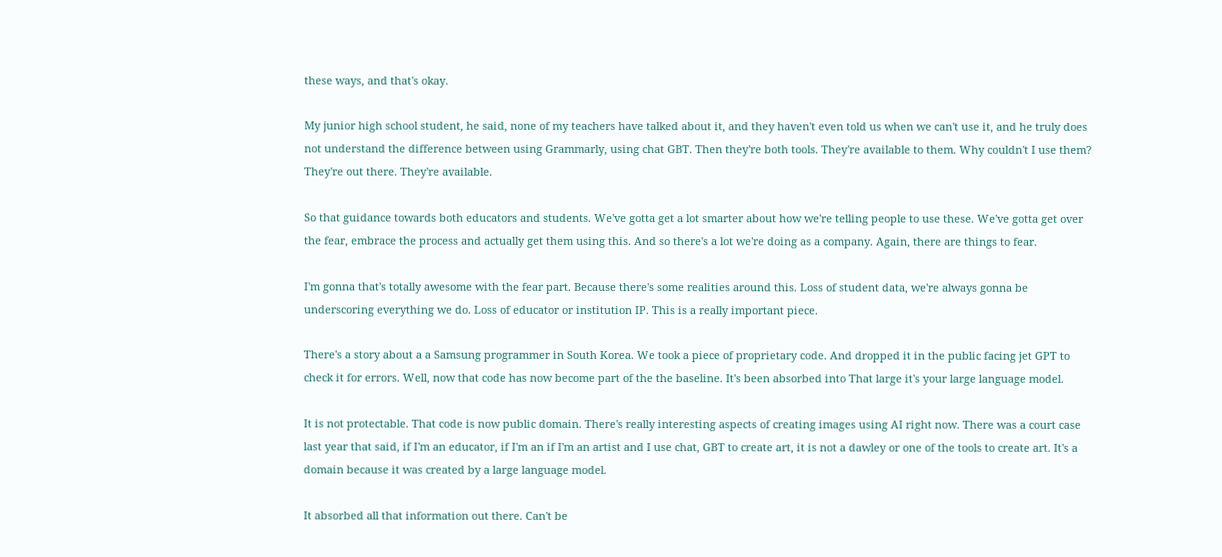these ways, and that's okay.

My junior high school student, he said, none of my teachers have talked about it, and they haven't even told us when we can't use it, and he truly does not understand the difference between using Grammarly, using chat GBT. Then they're both tools. They're available to them. Why couldn't I use them? They're out there. They're available.

So that guidance towards both educators and students. We've gotta get a lot smarter about how we're telling people to use these. We've gotta get over the fear, embrace the process and actually get them using this. And so there's a lot we're doing as a company. Again, there are things to fear.

I'm gonna that's totally awesome with the fear part. Because there's some realities around this. Loss of student data, we're always gonna be underscoring everything we do. Loss of educator or institution IP. This is a really important piece.

There's a story about a a Samsung programmer in South Korea. We took a piece of proprietary code. And dropped it in the public facing jet GPT to check it for errors. Well, now that code has now become part of the the baseline. It's been absorbed into That large it's your large language model.

It is not protectable. That code is now public domain. There's really interesting aspects of creating images using AI right now. There was a court case last year that said, if I'm an educator, if I'm an if I'm an artist and I use chat, GBT to create art, it is not a dawley or one of the tools to create art. It's a domain because it was created by a large language model.

It absorbed all that information out there. Can't be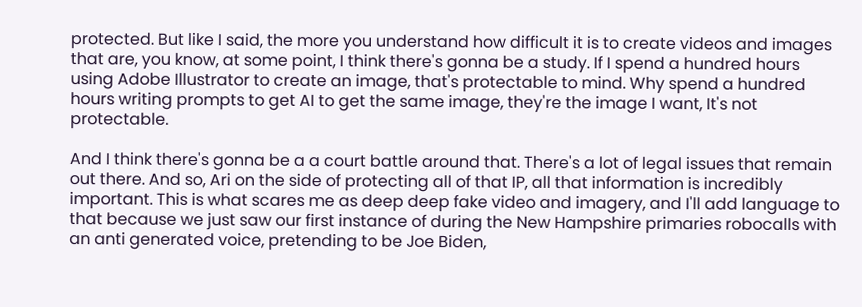protected. But like I said, the more you understand how difficult it is to create videos and images that are, you know, at some point, I think there's gonna be a study. If I spend a hundred hours using Adobe Illustrator to create an image, that's protectable to mind. Why spend a hundred hours writing prompts to get AI to get the same image, they're the image I want, It's not protectable.

And I think there's gonna be a a court battle around that. There's a lot of legal issues that remain out there. And so, Ari on the side of protecting all of that IP, all that information is incredibly important. This is what scares me as deep deep fake video and imagery, and I'll add language to that because we just saw our first instance of during the New Hampshire primaries robocalls with an anti generated voice, pretending to be Joe Biden,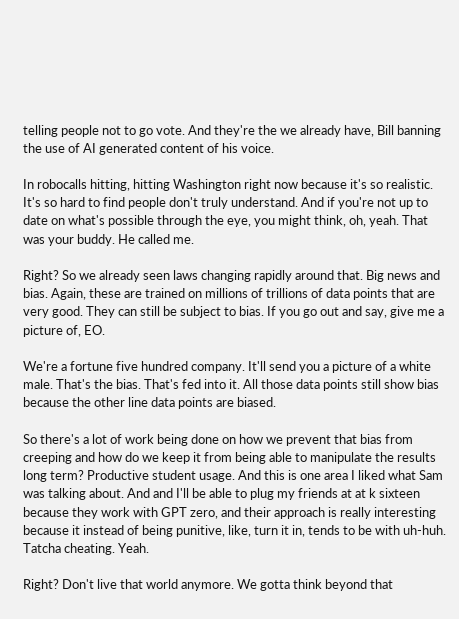telling people not to go vote. And they're the we already have, Bill banning the use of AI generated content of his voice.

In robocalls hitting, hitting Washington right now because it's so realistic. It's so hard to find people don't truly understand. And if you're not up to date on what's possible through the eye, you might think, oh, yeah. That was your buddy. He called me.

Right? So we already seen laws changing rapidly around that. Big news and bias. Again, these are trained on millions of trillions of data points that are very good. They can still be subject to bias. If you go out and say, give me a picture of, EO.

We're a fortune five hundred company. It'll send you a picture of a white male. That's the bias. That's fed into it. All those data points still show bias because the other line data points are biased.

So there's a lot of work being done on how we prevent that bias from creeping and how do we keep it from being able to manipulate the results long term? Productive student usage. And this is one area I liked what Sam was talking about. And and I'll be able to plug my friends at at k sixteen because they work with GPT zero, and their approach is really interesting because it instead of being punitive, like, turn it in, tends to be with uh-huh. Tatcha cheating. Yeah.

Right? Don't live that world anymore. We gotta think beyond that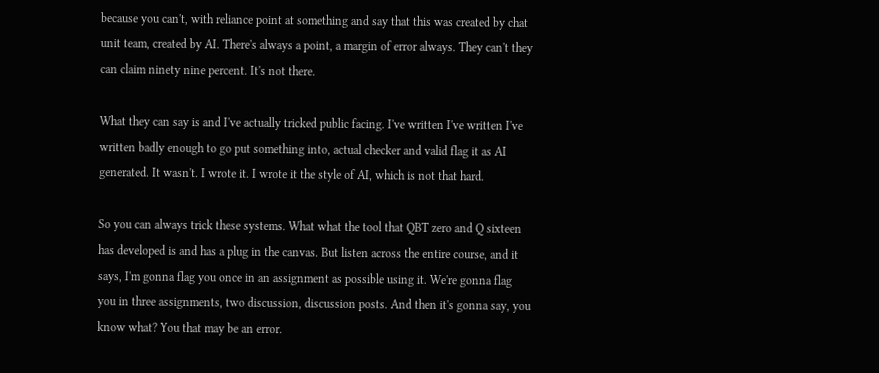because you can't, with reliance point at something and say that this was created by chat unit team, created by AI. There's always a point, a margin of error always. They can't they can claim ninety nine percent. It's not there.

What they can say is and I've actually tricked public facing. I've written I've written I've written badly enough to go put something into, actual checker and valid flag it as AI generated. It wasn't. I wrote it. I wrote it the style of AI, which is not that hard.

So you can always trick these systems. What what the tool that QBT zero and Q sixteen has developed is and has a plug in the canvas. But listen across the entire course, and it says, I'm gonna flag you once in an assignment as possible using it. We're gonna flag you in three assignments, two discussion, discussion posts. And then it's gonna say, you know what? You that may be an error.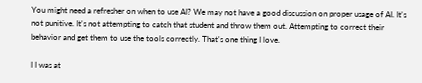You might need a refresher on when to use AI? We may not have a good discussion on proper usage of AI. It's not punitive. It's not attempting to catch that student and throw them out. Attempting to correct their behavior and get them to use the tools correctly. That's one thing I love.

I I was at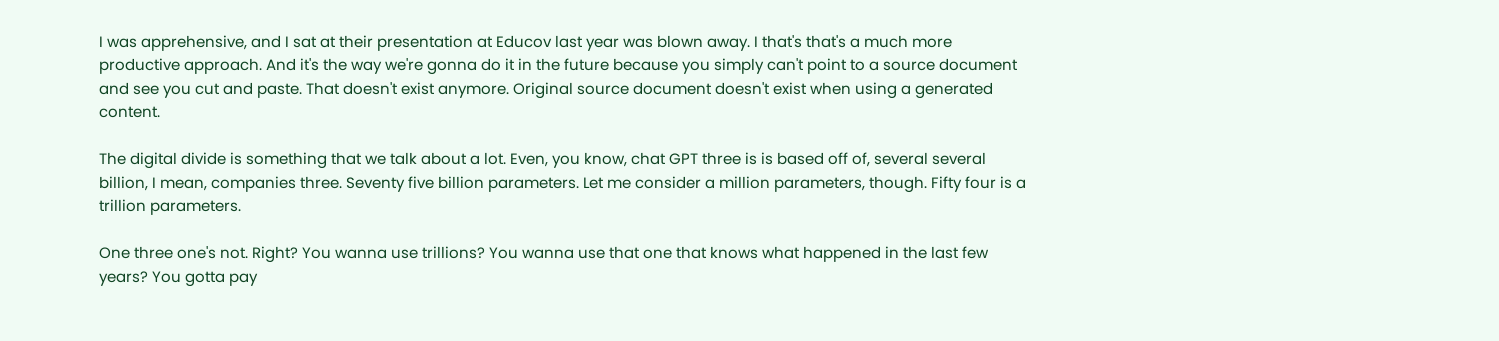I was apprehensive, and I sat at their presentation at Educov last year was blown away. I that's that's a much more productive approach. And it's the way we're gonna do it in the future because you simply can't point to a source document and see you cut and paste. That doesn't exist anymore. Original source document doesn't exist when using a generated content.

The digital divide is something that we talk about a lot. Even, you know, chat GPT three is is based off of, several several billion, I mean, companies three. Seventy five billion parameters. Let me consider a million parameters, though. Fifty four is a trillion parameters.

One three one's not. Right? You wanna use trillions? You wanna use that one that knows what happened in the last few years? You gotta pay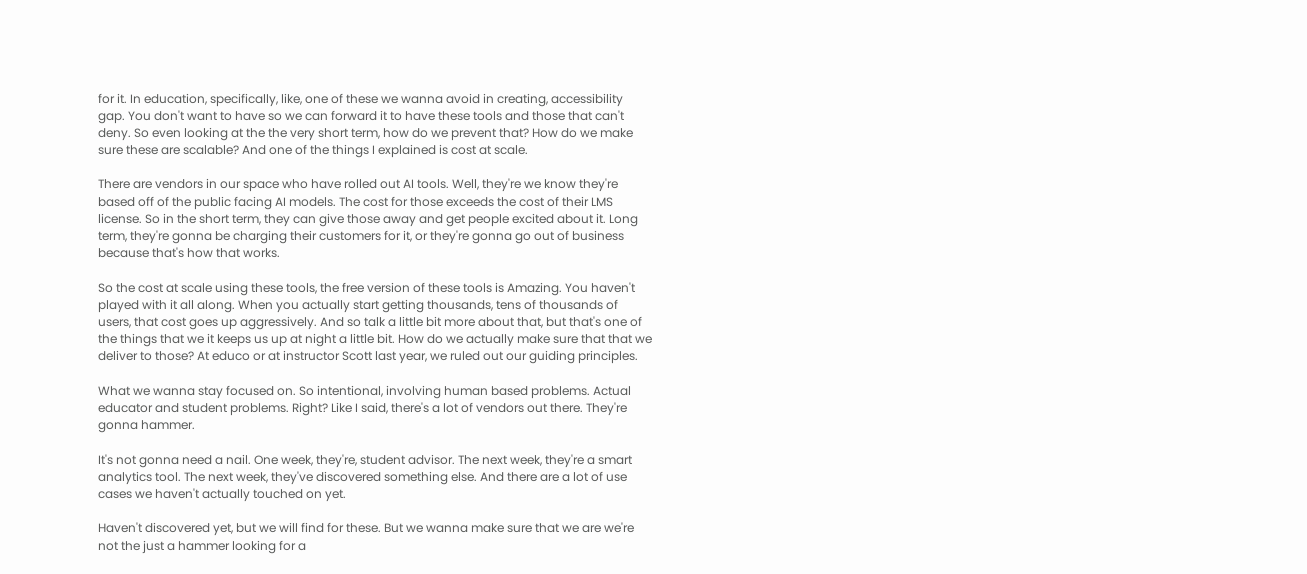for it. In education, specifically, like, one of these we wanna avoid in creating, accessibility gap. You don't want to have so we can forward it to have these tools and those that can't deny. So even looking at the the very short term, how do we prevent that? How do we make sure these are scalable? And one of the things I explained is cost at scale.

There are vendors in our space who have rolled out AI tools. Well, they're we know they're based off of the public facing AI models. The cost for those exceeds the cost of their LMS license. So in the short term, they can give those away and get people excited about it. Long term, they're gonna be charging their customers for it, or they're gonna go out of business because that's how that works.

So the cost at scale using these tools, the free version of these tools is Amazing. You haven't played with it all along. When you actually start getting thousands, tens of thousands of users, that cost goes up aggressively. And so talk a little bit more about that, but that's one of the things that we it keeps us up at night a little bit. How do we actually make sure that that we deliver to those? At educo or at instructor Scott last year, we ruled out our guiding principles.

What we wanna stay focused on. So intentional, involving human based problems. Actual educator and student problems. Right? Like I said, there's a lot of vendors out there. They're gonna hammer.

It's not gonna need a nail. One week, they're, student advisor. The next week, they're a smart analytics tool. The next week, they've discovered something else. And there are a lot of use cases we haven't actually touched on yet.

Haven't discovered yet, but we will find for these. But we wanna make sure that we are we're not the just a hammer looking for a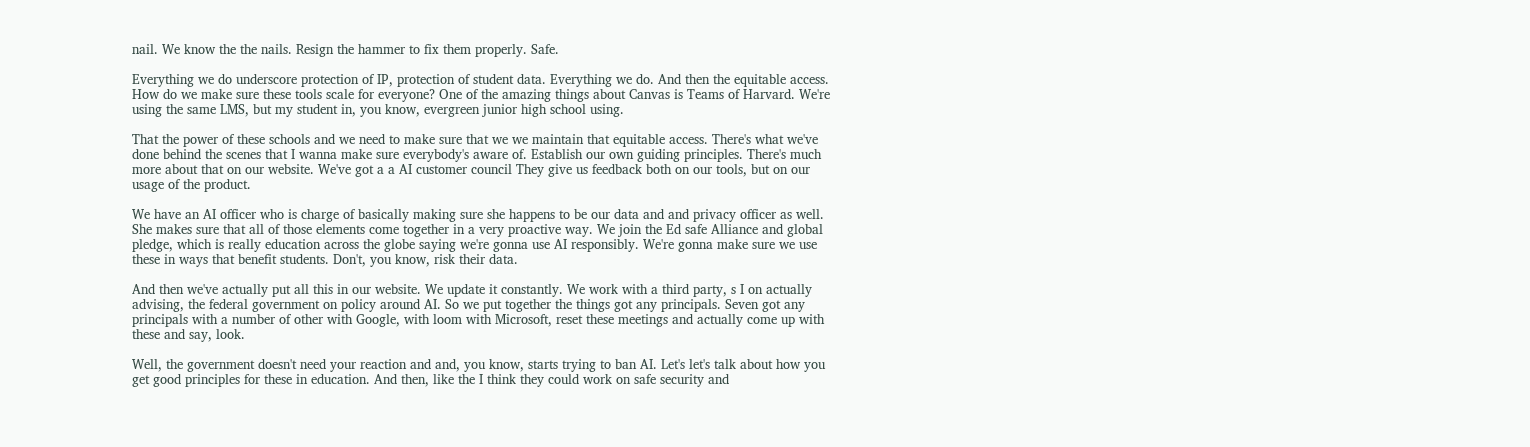nail. We know the the nails. Resign the hammer to fix them properly. Safe.

Everything we do underscore protection of IP, protection of student data. Everything we do. And then the equitable access. How do we make sure these tools scale for everyone? One of the amazing things about Canvas is Teams of Harvard. We're using the same LMS, but my student in, you know, evergreen junior high school using.

That the power of these schools and we need to make sure that we we maintain that equitable access. There's what we've done behind the scenes that I wanna make sure everybody's aware of. Establish our own guiding principles. There's much more about that on our website. We've got a a AI customer council They give us feedback both on our tools, but on our usage of the product.

We have an AI officer who is charge of basically making sure she happens to be our data and and privacy officer as well. She makes sure that all of those elements come together in a very proactive way. We join the Ed safe Alliance and global pledge, which is really education across the globe saying we're gonna use AI responsibly. We're gonna make sure we use these in ways that benefit students. Don't, you know, risk their data.

And then we've actually put all this in our website. We update it constantly. We work with a third party, s I on actually advising, the federal government on policy around AI. So we put together the things got any principals. Seven got any principals with a number of other with Google, with loom with Microsoft, reset these meetings and actually come up with these and say, look.

Well, the government doesn't need your reaction and and, you know, starts trying to ban AI. Let's let's talk about how you get good principles for these in education. And then, like the I think they could work on safe security and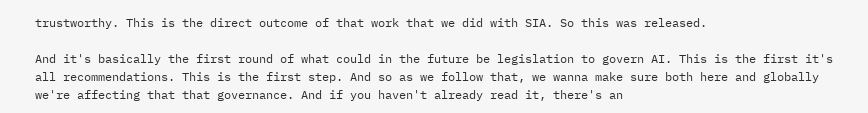trustworthy. This is the direct outcome of that work that we did with SIA. So this was released.

And it's basically the first round of what could in the future be legislation to govern AI. This is the first it's all recommendations. This is the first step. And so as we follow that, we wanna make sure both here and globally we're affecting that that governance. And if you haven't already read it, there's an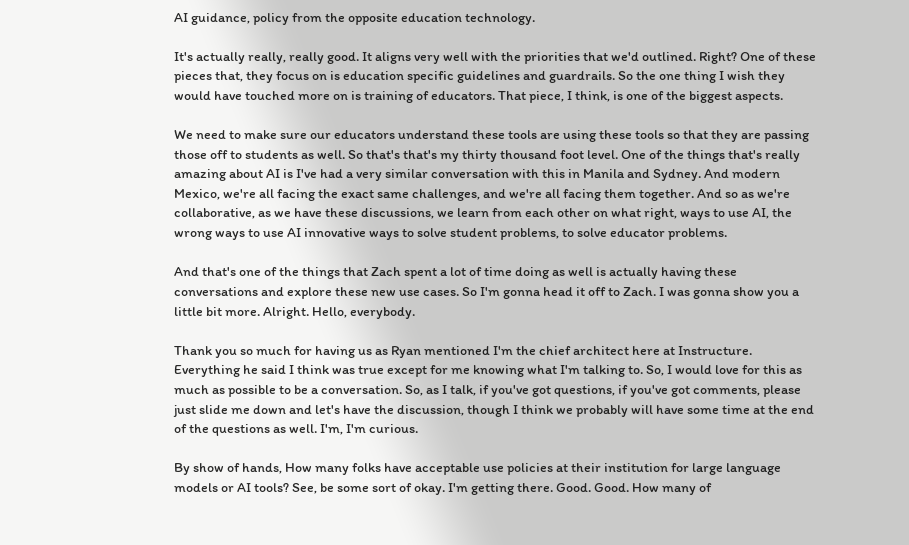AI guidance, policy from the opposite education technology.

It's actually really, really good. It aligns very well with the priorities that we'd outlined. Right? One of these pieces that, they focus on is education specific guidelines and guardrails. So the one thing I wish they would have touched more on is training of educators. That piece, I think, is one of the biggest aspects.

We need to make sure our educators understand these tools are using these tools so that they are passing those off to students as well. So that's that's my thirty thousand foot level. One of the things that's really amazing about AI is I've had a very similar conversation with this in Manila and Sydney. And modern Mexico, we're all facing the exact same challenges, and we're all facing them together. And so as we're collaborative, as we have these discussions, we learn from each other on what right, ways to use AI, the wrong ways to use AI innovative ways to solve student problems, to solve educator problems.

And that's one of the things that Zach spent a lot of time doing as well is actually having these conversations and explore these new use cases. So I'm gonna head it off to Zach. I was gonna show you a little bit more. Alright. Hello, everybody.

Thank you so much for having us as Ryan mentioned I'm the chief architect here at Instructure. Everything he said I think was true except for me knowing what I'm talking to. So, I would love for this as much as possible to be a conversation. So, as I talk, if you've got questions, if you've got comments, please just slide me down and let's have the discussion, though I think we probably will have some time at the end of the questions as well. I'm, I'm curious.

By show of hands, How many folks have acceptable use policies at their institution for large language models or AI tools? See, be some sort of okay. I'm getting there. Good. Good. How many of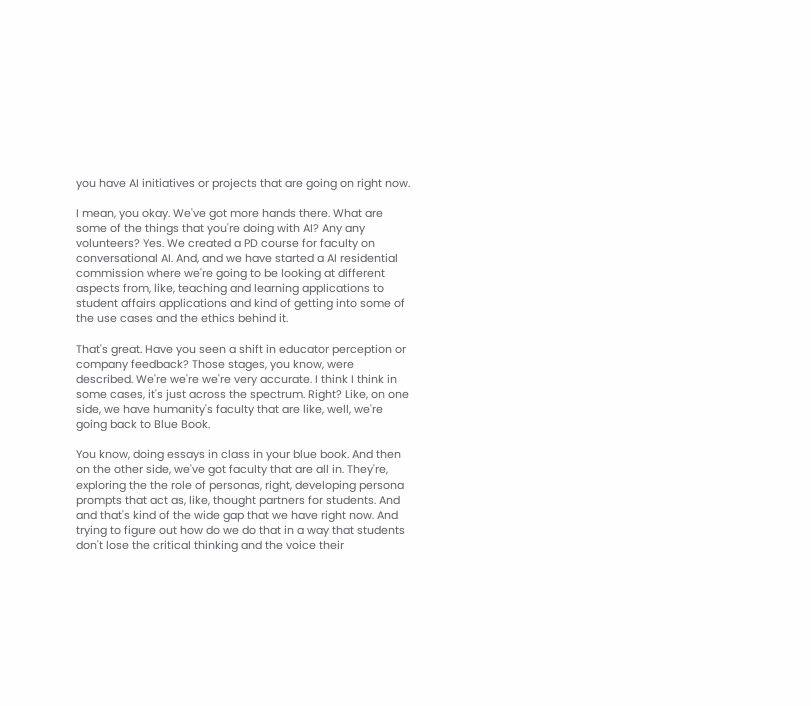you have AI initiatives or projects that are going on right now.

I mean, you okay. We've got more hands there. What are some of the things that you're doing with AI? Any any volunteers? Yes. We created a PD course for faculty on conversational AI. And, and we have started a AI residential commission where we're going to be looking at different aspects from, like, teaching and learning applications to student affairs applications and kind of getting into some of the use cases and the ethics behind it.

That's great. Have you seen a shift in educator perception or company feedback? Those stages, you know, were described. We're we're we're very accurate. I think I think in some cases, it's just across the spectrum. Right? Like, on one side, we have humanity's faculty that are like, well, we're going back to Blue Book.

You know, doing essays in class in your blue book. And then on the other side, we've got faculty that are all in. They're, exploring the the role of personas, right, developing persona prompts that act as, like, thought partners for students. And and that's kind of the wide gap that we have right now. And trying to figure out how do we do that in a way that students don't lose the critical thinking and the voice their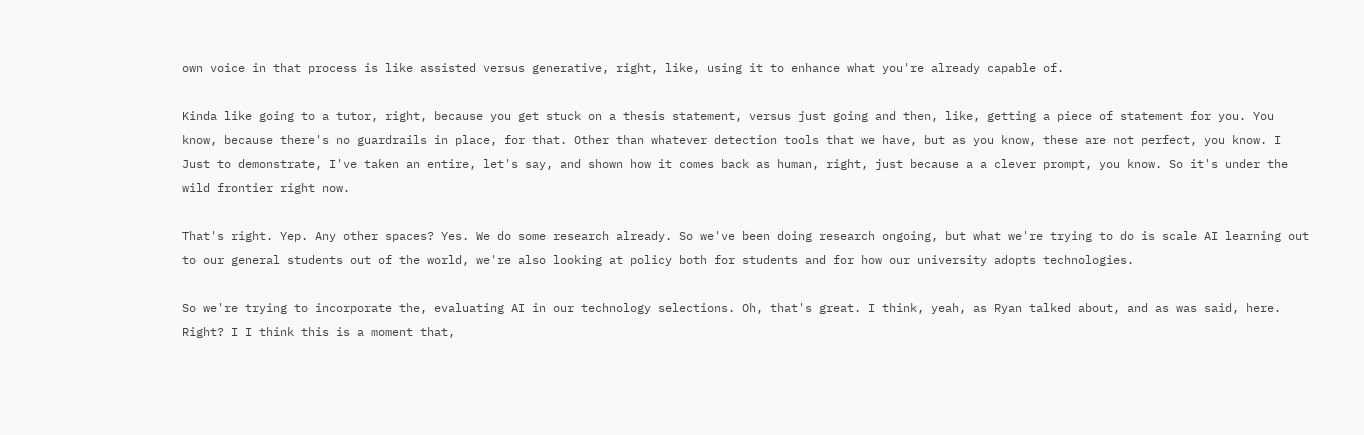own voice in that process is like assisted versus generative, right, like, using it to enhance what you're already capable of.

Kinda like going to a tutor, right, because you get stuck on a thesis statement, versus just going and then, like, getting a piece of statement for you. You know, because there's no guardrails in place, for that. Other than whatever detection tools that we have, but as you know, these are not perfect, you know. I Just to demonstrate, I've taken an entire, let's say, and shown how it comes back as human, right, just because a a clever prompt, you know. So it's under the wild frontier right now.

That's right. Yep. Any other spaces? Yes. We do some research already. So we've been doing research ongoing, but what we're trying to do is scale AI learning out to our general students out of the world, we're also looking at policy both for students and for how our university adopts technologies.

So we're trying to incorporate the, evaluating AI in our technology selections. Oh, that's great. I think, yeah, as Ryan talked about, and as was said, here. Right? I I think this is a moment that,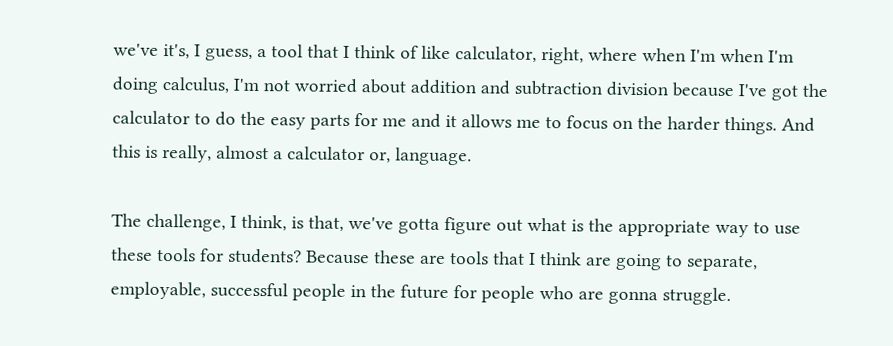we've it's, I guess, a tool that I think of like calculator, right, where when I'm when I'm doing calculus, I'm not worried about addition and subtraction division because I've got the calculator to do the easy parts for me and it allows me to focus on the harder things. And this is really, almost a calculator or, language.

The challenge, I think, is that, we've gotta figure out what is the appropriate way to use these tools for students? Because these are tools that I think are going to separate, employable, successful people in the future for people who are gonna struggle.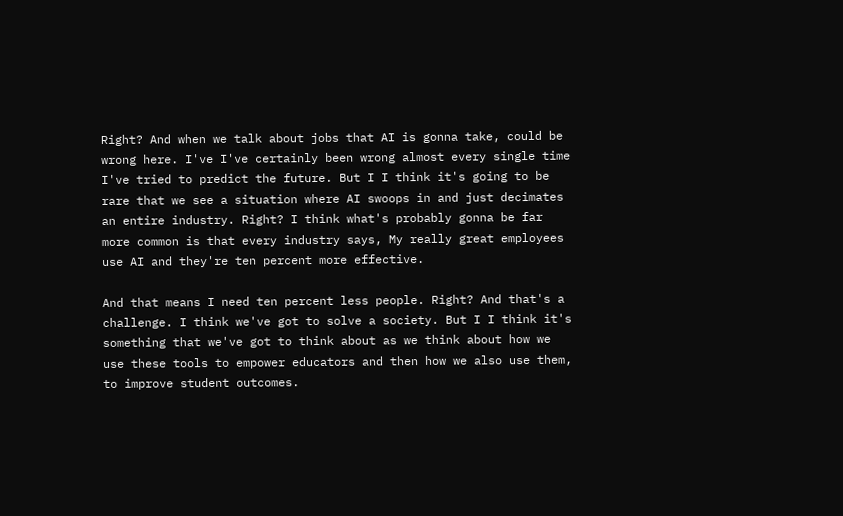Right? And when we talk about jobs that AI is gonna take, could be wrong here. I've I've certainly been wrong almost every single time I've tried to predict the future. But I I think it's going to be rare that we see a situation where AI swoops in and just decimates an entire industry. Right? I think what's probably gonna be far more common is that every industry says, My really great employees use AI and they're ten percent more effective.

And that means I need ten percent less people. Right? And that's a challenge. I think we've got to solve a society. But I I think it's something that we've got to think about as we think about how we use these tools to empower educators and then how we also use them, to improve student outcomes.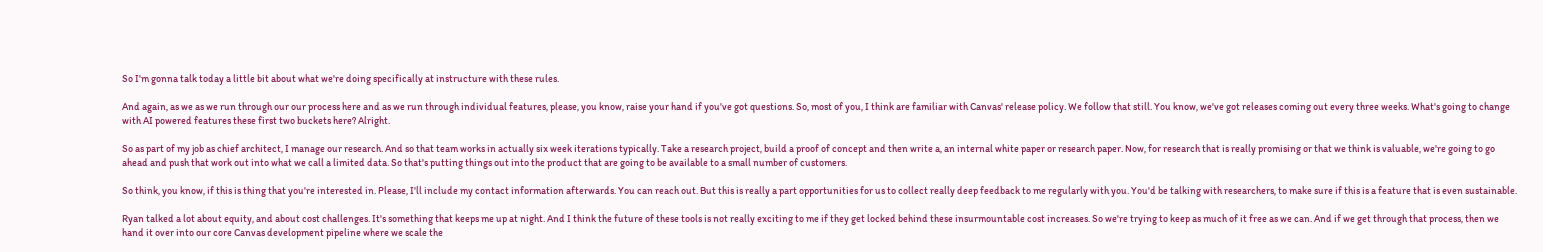So I'm gonna talk today a little bit about what we're doing specifically at instructure with these rules.

And again, as we as we run through our our process here and as we run through individual features, please, you know, raise your hand if you've got questions. So, most of you, I think are familiar with Canvas' release policy. We follow that still. You know, we've got releases coming out every three weeks. What's going to change with AI powered features these first two buckets here? Alright.

So as part of my job as chief architect, I manage our research. And so that team works in actually six week iterations typically. Take a research project, build a proof of concept and then write a, an internal white paper or research paper. Now, for research that is really promising or that we think is valuable, we're going to go ahead and push that work out into what we call a limited data. So that's putting things out into the product that are going to be available to a small number of customers.

So think, you know, if this is thing that you're interested in. Please, I'll include my contact information afterwards. You can reach out. But this is really a part opportunities for us to collect really deep feedback to me regularly with you. You'd be talking with researchers, to make sure if this is a feature that is even sustainable.

Ryan talked a lot about equity, and about cost challenges. It's something that keeps me up at night. And I think the future of these tools is not really exciting to me if they get locked behind these insurmountable cost increases. So we're trying to keep as much of it free as we can. And if we get through that process, then we hand it over into our core Canvas development pipeline where we scale the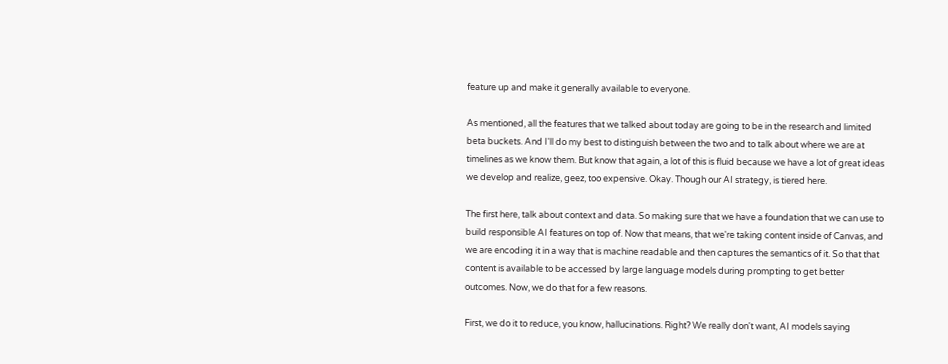feature up and make it generally available to everyone.

As mentioned, all the features that we talked about today are going to be in the research and limited beta buckets. And I'll do my best to distinguish between the two and to talk about where we are at timelines as we know them. But know that again, a lot of this is fluid because we have a lot of great ideas we develop and realize, geez, too expensive. Okay. Though our AI strategy, is tiered here.

The first here, talk about context and data. So making sure that we have a foundation that we can use to build responsible AI features on top of. Now that means, that we're taking content inside of Canvas, and we are encoding it in a way that is machine readable and then captures the semantics of it. So that that content is available to be accessed by large language models during prompting to get better outcomes. Now, we do that for a few reasons.

First, we do it to reduce, you know, hallucinations. Right? We really don't want, AI models saying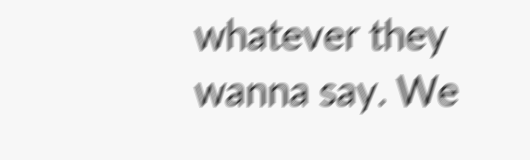whatever they wanna say. We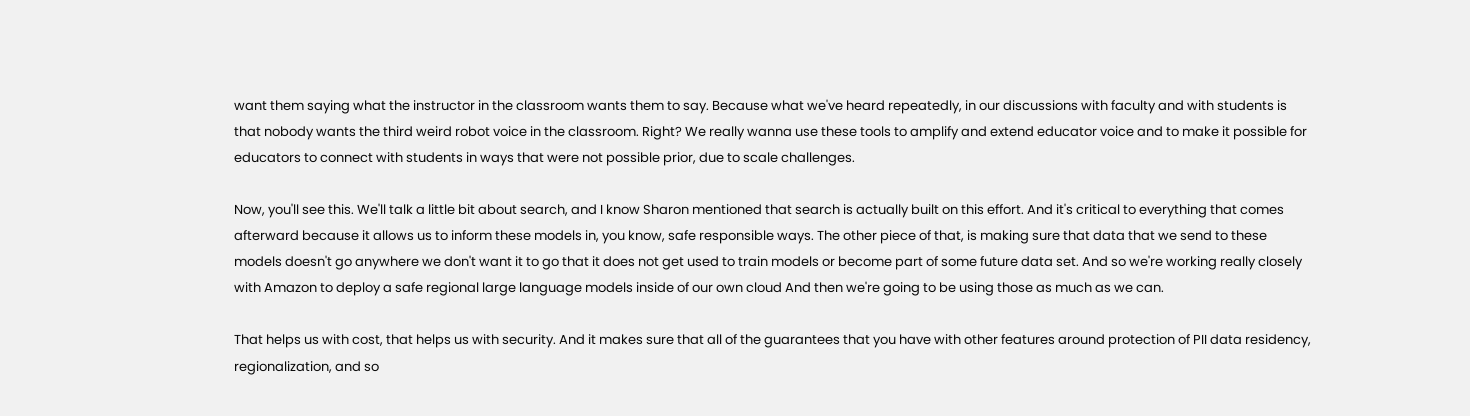want them saying what the instructor in the classroom wants them to say. Because what we've heard repeatedly, in our discussions with faculty and with students is that nobody wants the third weird robot voice in the classroom. Right? We really wanna use these tools to amplify and extend educator voice and to make it possible for educators to connect with students in ways that were not possible prior, due to scale challenges.

Now, you'll see this. We'll talk a little bit about search, and I know Sharon mentioned that search is actually built on this effort. And it's critical to everything that comes afterward because it allows us to inform these models in, you know, safe responsible ways. The other piece of that, is making sure that data that we send to these models doesn't go anywhere we don't want it to go that it does not get used to train models or become part of some future data set. And so we're working really closely with Amazon to deploy a safe regional large language models inside of our own cloud And then we're going to be using those as much as we can.

That helps us with cost, that helps us with security. And it makes sure that all of the guarantees that you have with other features around protection of PII data residency, regionalization, and so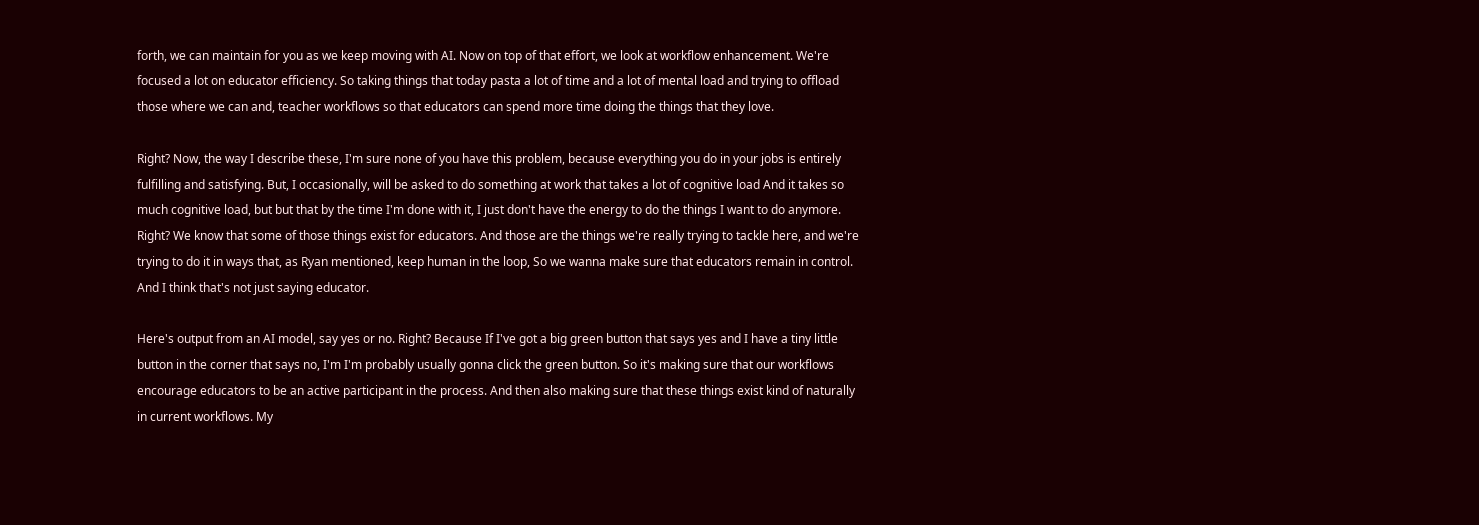forth, we can maintain for you as we keep moving with AI. Now on top of that effort, we look at workflow enhancement. We're focused a lot on educator efficiency. So taking things that today pasta a lot of time and a lot of mental load and trying to offload those where we can and, teacher workflows so that educators can spend more time doing the things that they love.

Right? Now, the way I describe these, I'm sure none of you have this problem, because everything you do in your jobs is entirely fulfilling and satisfying. But, I occasionally, will be asked to do something at work that takes a lot of cognitive load And it takes so much cognitive load, but but that by the time I'm done with it, I just don't have the energy to do the things I want to do anymore. Right? We know that some of those things exist for educators. And those are the things we're really trying to tackle here, and we're trying to do it in ways that, as Ryan mentioned, keep human in the loop, So we wanna make sure that educators remain in control. And I think that's not just saying educator.

Here's output from an AI model, say yes or no. Right? Because If I've got a big green button that says yes and I have a tiny little button in the corner that says no, I'm I'm probably usually gonna click the green button. So it's making sure that our workflows encourage educators to be an active participant in the process. And then also making sure that these things exist kind of naturally in current workflows. My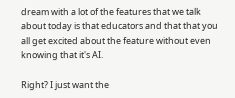dream with a lot of the features that we talk about today is that educators and that that you all get excited about the feature without even knowing that it's AI.

Right? I just want the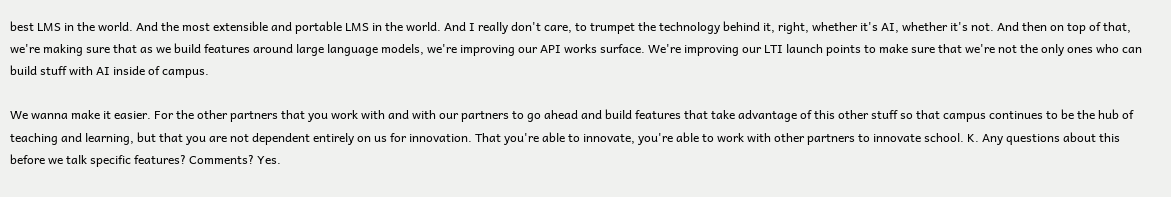best LMS in the world. And the most extensible and portable LMS in the world. And I really don't care, to trumpet the technology behind it, right, whether it's AI, whether it's not. And then on top of that, we're making sure that as we build features around large language models, we're improving our API works surface. We're improving our LTI launch points to make sure that we're not the only ones who can build stuff with AI inside of campus.

We wanna make it easier. For the other partners that you work with and with our partners to go ahead and build features that take advantage of this other stuff so that campus continues to be the hub of teaching and learning, but that you are not dependent entirely on us for innovation. That you're able to innovate, you're able to work with other partners to innovate school. K. Any questions about this before we talk specific features? Comments? Yes.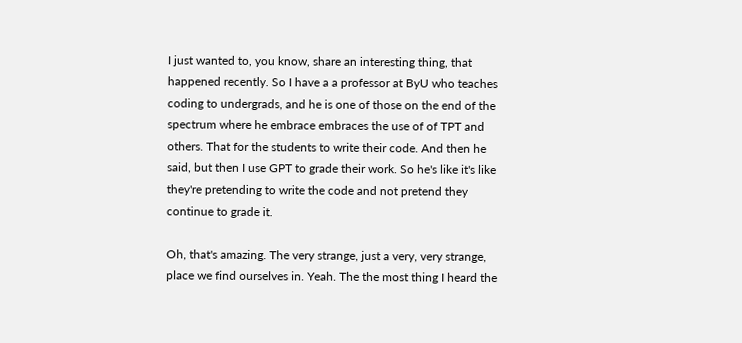I just wanted to, you know, share an interesting thing, that happened recently. So I have a a professor at ByU who teaches coding to undergrads, and he is one of those on the end of the spectrum where he embrace embraces the use of of TPT and others. That for the students to write their code. And then he said, but then I use GPT to grade their work. So he's like it's like they're pretending to write the code and not pretend they continue to grade it.

Oh, that's amazing. The very strange, just a very, very strange, place we find ourselves in. Yeah. The the most thing I heard the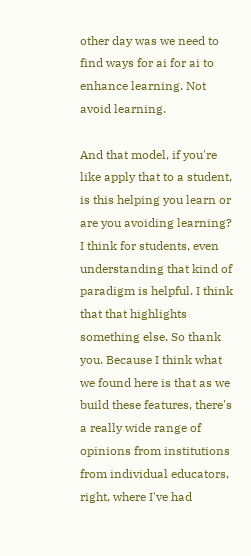other day was we need to find ways for ai for ai to enhance learning. Not avoid learning.

And that model, if you're like apply that to a student, is this helping you learn or are you avoiding learning? I think for students, even understanding that kind of paradigm is helpful. I think that that highlights something else. So thank you. Because I think what we found here is that as we build these features, there's a really wide range of opinions from institutions from individual educators, right, where I've had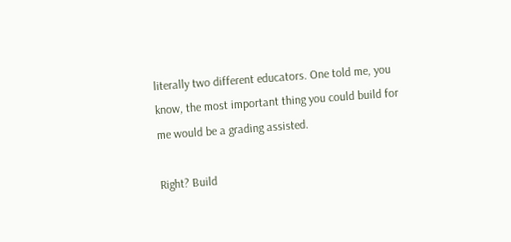literally two different educators. One told me, you know, the most important thing you could build for me would be a grading assisted.

Right? Build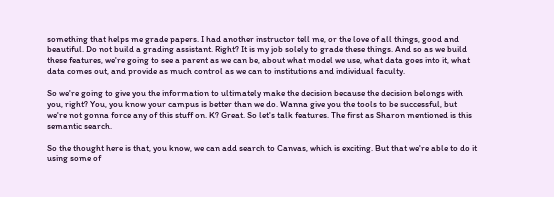something that helps me grade papers. I had another instructor tell me, or the love of all things, good and beautiful. Do not build a grading assistant. Right? It is my job solely to grade these things. And so as we build these features, we're going to see a parent as we can be, about what model we use, what data goes into it, what data comes out, and provide as much control as we can to institutions and individual faculty.

So we're going to give you the information to ultimately make the decision because the decision belongs with you, right? You, you know your campus is better than we do. Wanna give you the tools to be successful, but we're not gonna force any of this stuff on. K? Great. So let's talk features. The first as Sharon mentioned is this semantic search.

So the thought here is that, you know, we can add search to Canvas, which is exciting. But that we're able to do it using some of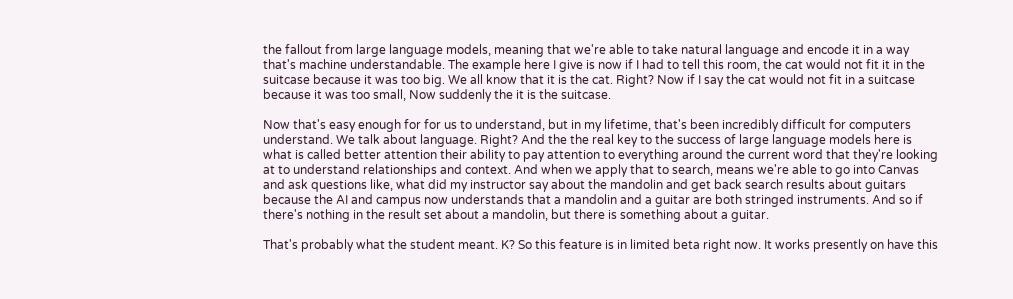the fallout from large language models, meaning that we're able to take natural language and encode it in a way that's machine understandable. The example here I give is now if I had to tell this room, the cat would not fit it in the suitcase because it was too big. We all know that it is the cat. Right? Now if I say the cat would not fit in a suitcase because it was too small, Now suddenly the it is the suitcase.

Now that's easy enough for for us to understand, but in my lifetime, that's been incredibly difficult for computers understand. We talk about language. Right? And the the real key to the success of large language models here is what is called better attention their ability to pay attention to everything around the current word that they're looking at to understand relationships and context. And when we apply that to search, means we're able to go into Canvas and ask questions like, what did my instructor say about the mandolin and get back search results about guitars because the AI and campus now understands that a mandolin and a guitar are both stringed instruments. And so if there's nothing in the result set about a mandolin, but there is something about a guitar.

That's probably what the student meant. K? So this feature is in limited beta right now. It works presently on have this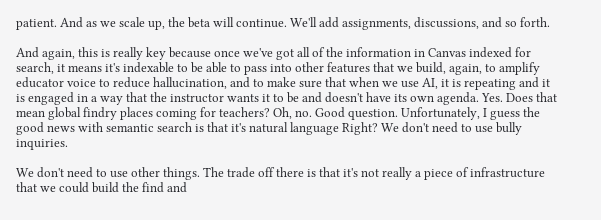patient. And as we scale up, the beta will continue. We'll add assignments, discussions, and so forth.

And again, this is really key because once we've got all of the information in Canvas indexed for search, it means it's indexable to be able to pass into other features that we build, again, to amplify educator voice to reduce hallucination, and to make sure that when we use AI, it is repeating and it is engaged in a way that the instructor wants it to be and doesn't have its own agenda. Yes. Does that mean global findry places coming for teachers? Oh, no. Good question. Unfortunately, I guess the good news with semantic search is that it's natural language Right? We don't need to use bully inquiries.

We don't need to use other things. The trade off there is that it's not really a piece of infrastructure that we could build the find and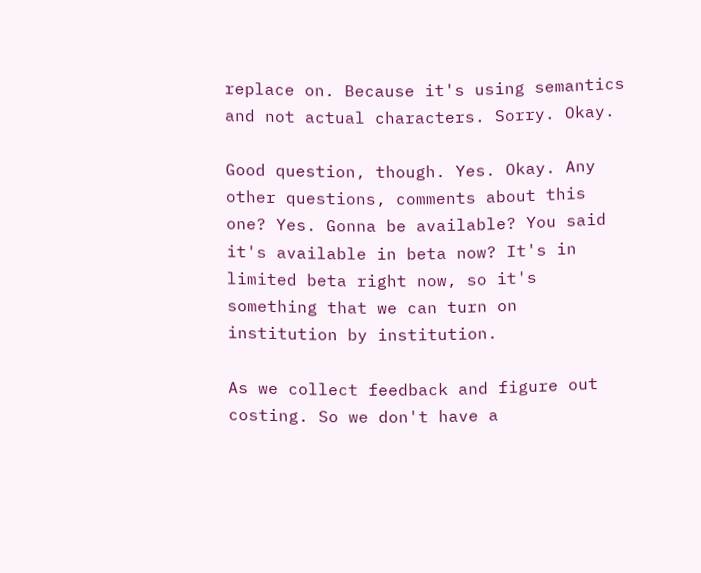replace on. Because it's using semantics and not actual characters. Sorry. Okay.

Good question, though. Yes. Okay. Any other questions, comments about this one? Yes. Gonna be available? You said it's available in beta now? It's in limited beta right now, so it's something that we can turn on institution by institution.

As we collect feedback and figure out costing. So we don't have a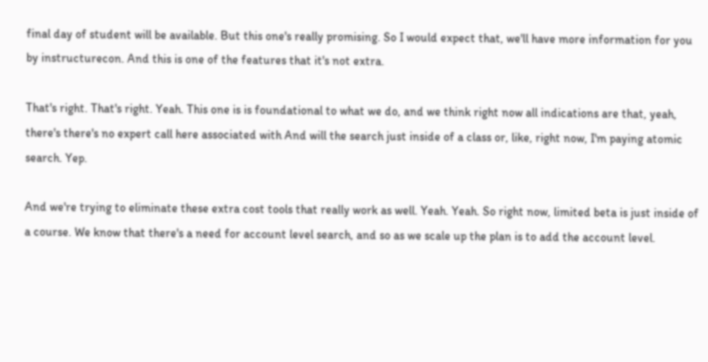final day of student will be available. But this one's really promising. So I would expect that, we'll have more information for you by instructurecon. And this is one of the features that it's not extra.

That's right. That's right. Yeah. This one is is foundational to what we do, and we think right now all indications are that, yeah, there's there's no expert call here associated with And will the search just inside of a class or, like, right now, I'm paying atomic search. Yep.

And we're trying to eliminate these extra cost tools that really work as well. Yeah. Yeah. So right now, limited beta is just inside of a course. We know that there's a need for account level search, and so as we scale up the plan is to add the account level.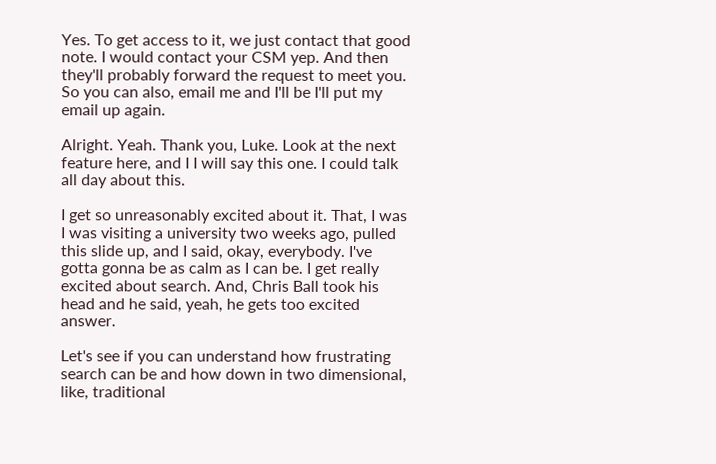Yes. To get access to it, we just contact that good note. I would contact your CSM yep. And then they'll probably forward the request to meet you. So you can also, email me and I'll be I'll put my email up again.

Alright. Yeah. Thank you, Luke. Look at the next feature here, and I I will say this one. I could talk all day about this.

I get so unreasonably excited about it. That, I was I was visiting a university two weeks ago, pulled this slide up, and I said, okay, everybody. I've gotta gonna be as calm as I can be. I get really excited about search. And, Chris Ball took his head and he said, yeah, he gets too excited answer.

Let's see if you can understand how frustrating search can be and how down in two dimensional, like, traditional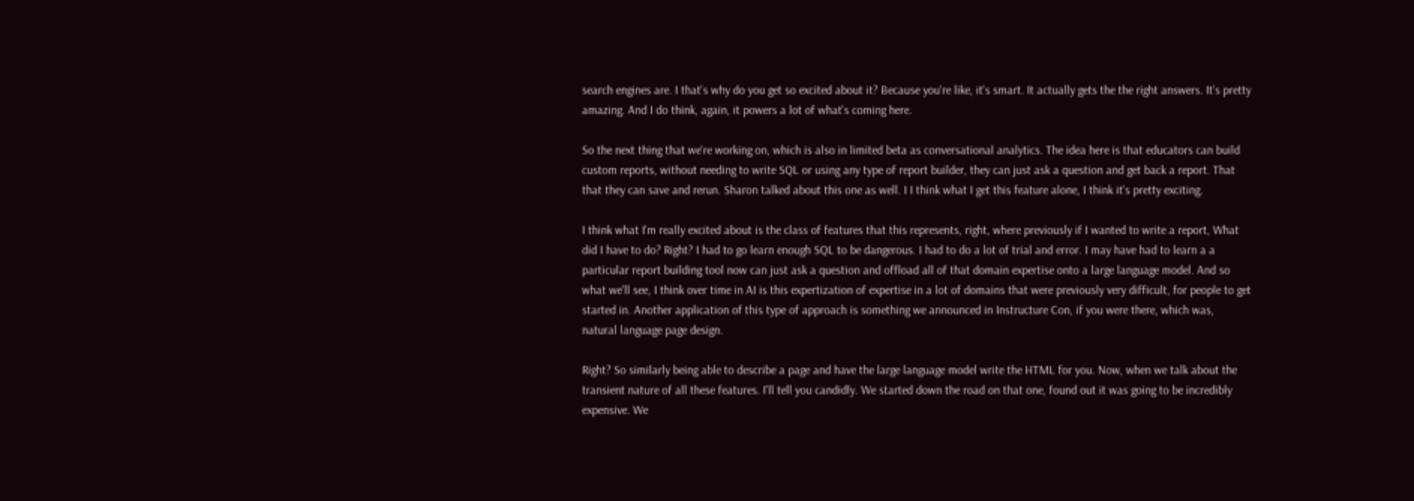search engines are. I that's why do you get so excited about it? Because you're like, it's smart. It actually gets the the right answers. It's pretty amazing. And I do think, again, it powers a lot of what's coming here.

So the next thing that we're working on, which is also in limited beta as conversational analytics. The idea here is that educators can build custom reports, without needing to write SQL or using any type of report builder, they can just ask a question and get back a report. That that they can save and rerun. Sharon talked about this one as well. I I think what I get this feature alone, I think it's pretty exciting.

I think what I'm really excited about is the class of features that this represents, right, where previously if I wanted to write a report, What did I have to do? Right? I had to go learn enough SQL to be dangerous. I had to do a lot of trial and error. I may have had to learn a a particular report building tool now can just ask a question and offload all of that domain expertise onto a large language model. And so what we'll see, I think over time in AI is this expertization of expertise in a lot of domains that were previously very difficult, for people to get started in. Another application of this type of approach is something we announced in Instructure Con, if you were there, which was, natural language page design.

Right? So similarly being able to describe a page and have the large language model write the HTML for you. Now, when we talk about the transient nature of all these features. I'll tell you candidly. We started down the road on that one, found out it was going to be incredibly expensive. We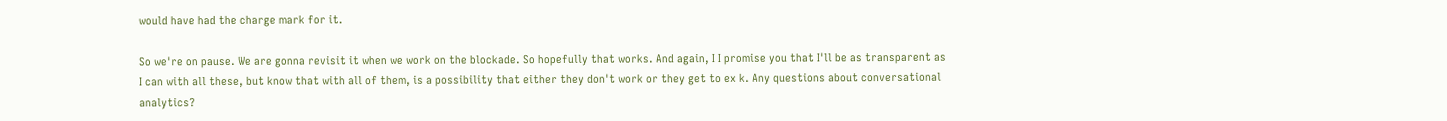would have had the charge mark for it.

So we're on pause. We are gonna revisit it when we work on the blockade. So hopefully that works. And again, I I promise you that I'll be as transparent as I can with all these, but know that with all of them, is a possibility that either they don't work or they get to ex k. Any questions about conversational analytics?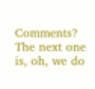Comments? The next one is, oh, we do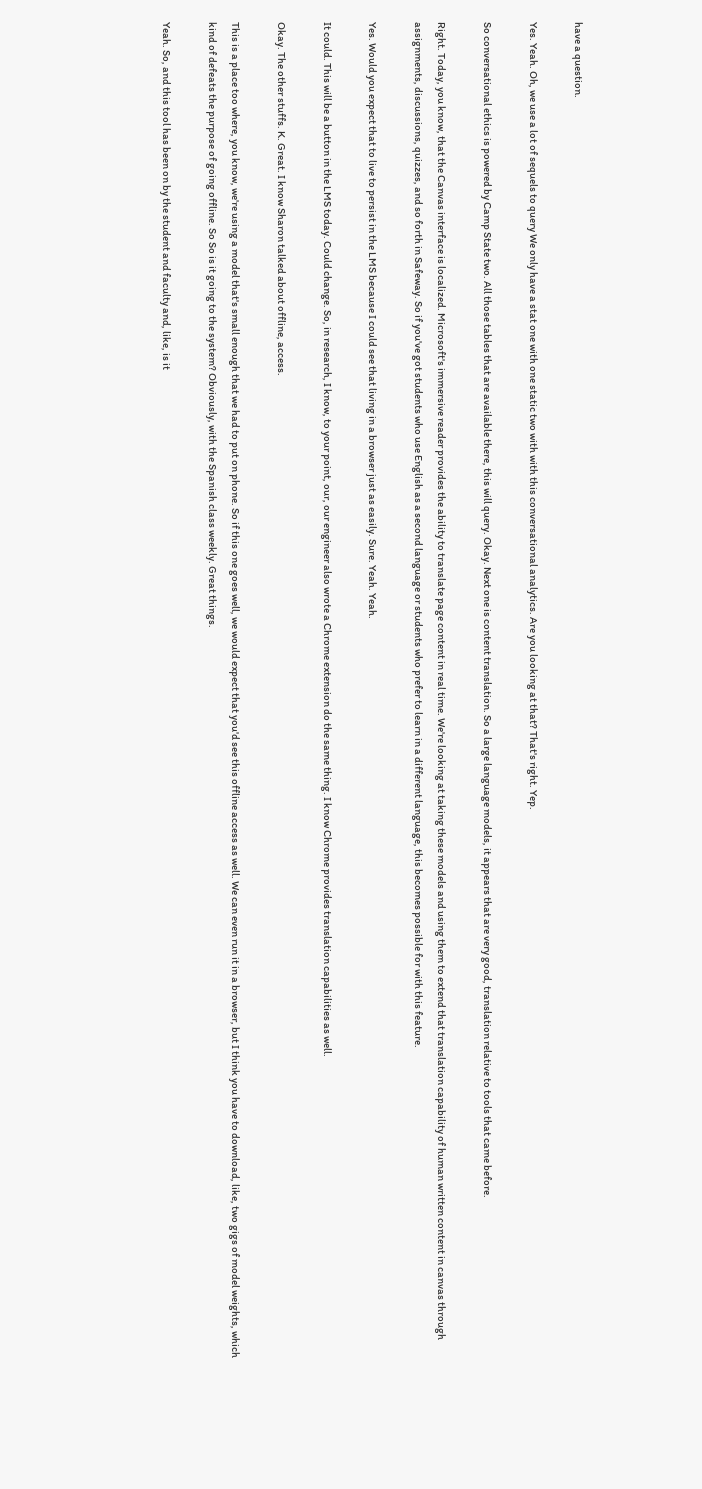have a question.

Yes. Yeah. Oh, we use a lot of sequels to query We only have a stat one with one static two with with this conversational analytics. Are you looking at that? That's right. Yep.

So conversational ethics is powered by Camp State two. All those tables that are available there, this will query. Okay. Next one is content translation. So a large language models, it appears that are very good, translation relative to tools that came before.

Right. Today, you know, that the Canvas interface is localized. Microsoft's immersive reader provides the ability to translate page content in real time. We're looking at taking these models and using them to extend that translation capability of human written content in canvas through assignments, discussions, quizzes, and so forth in Safeway. So if you've got students who use English as a second language or students who prefer to learn in a different language, this becomes possible for with this feature.

Yes. Would you expect that to live to persist in the LMS because I could see that living in a browser just as easily. Sure. Yeah. Yeah.

It could. This will be a button in the LMS today. Could change. So, in research, I know, to your point, our, our engineer also wrote a Chrome extension do the same thing. I know Chrome provides translation capabilities as well.

Okay. The other stuffs. K. Great. I know Sharon talked about offline, access.

This is a place too where, you know, we're using a model that's small enough that we had to put on phone. So if this one goes well, we would expect that you'd see this offline access as well. We can even run it in a browser, but I think you have to download, like, two gigs of model weights, which kind of defeats the purpose of going offline. So So is it going to the system? Obviously, with the Spanish class weekly. Great things.

Yeah. So, and this tool has been on by the student and faculty and, like, is it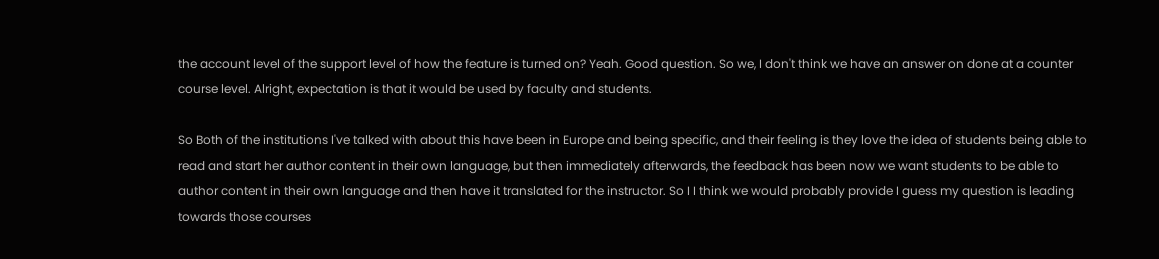the account level of the support level of how the feature is turned on? Yeah. Good question. So we, I don't think we have an answer on done at a counter course level. Alright, expectation is that it would be used by faculty and students.

So Both of the institutions I've talked with about this have been in Europe and being specific, and their feeling is they love the idea of students being able to read and start her author content in their own language, but then immediately afterwards, the feedback has been now we want students to be able to author content in their own language and then have it translated for the instructor. So I I think we would probably provide I guess my question is leading towards those courses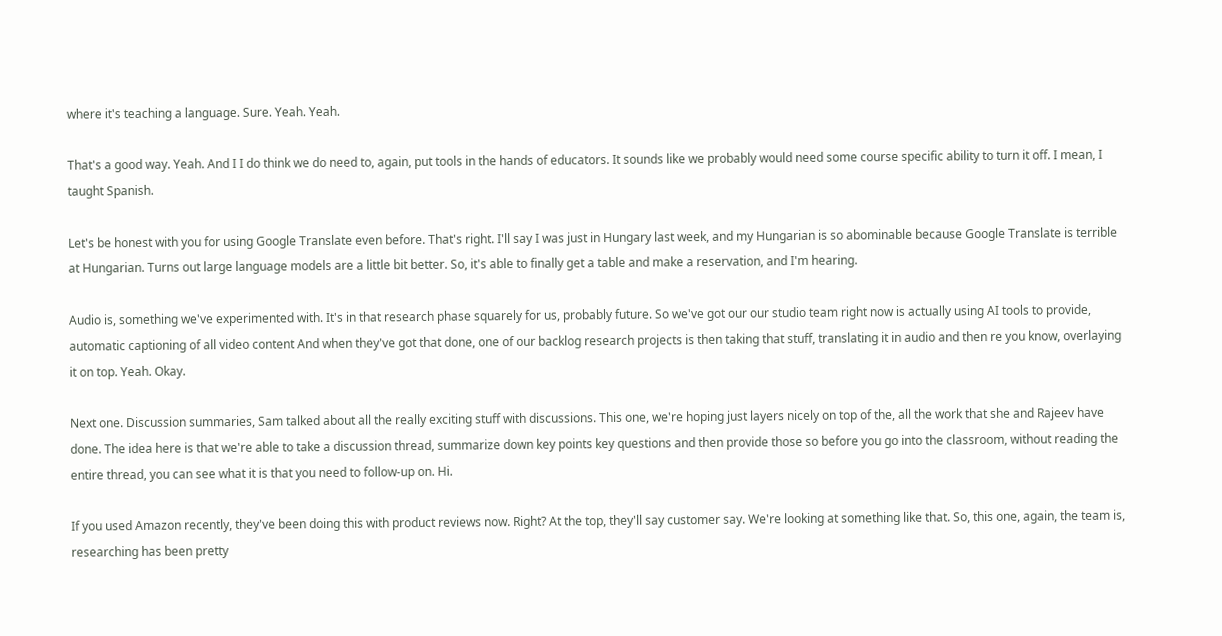where it's teaching a language. Sure. Yeah. Yeah.

That's a good way. Yeah. And I I do think we do need to, again, put tools in the hands of educators. It sounds like we probably would need some course specific ability to turn it off. I mean, I taught Spanish.

Let's be honest with you for using Google Translate even before. That's right. I'll say I was just in Hungary last week, and my Hungarian is so abominable because Google Translate is terrible at Hungarian. Turns out large language models are a little bit better. So, it's able to finally get a table and make a reservation, and I'm hearing.

Audio is, something we've experimented with. It's in that research phase squarely for us, probably future. So we've got our our studio team right now is actually using AI tools to provide, automatic captioning of all video content And when they've got that done, one of our backlog research projects is then taking that stuff, translating it in audio and then re you know, overlaying it on top. Yeah. Okay.

Next one. Discussion summaries, Sam talked about all the really exciting stuff with discussions. This one, we're hoping just layers nicely on top of the, all the work that she and Rajeev have done. The idea here is that we're able to take a discussion thread, summarize down key points key questions and then provide those so before you go into the classroom, without reading the entire thread, you can see what it is that you need to follow-up on. Hi.

If you used Amazon recently, they've been doing this with product reviews now. Right? At the top, they'll say customer say. We're looking at something like that. So, this one, again, the team is, researching has been pretty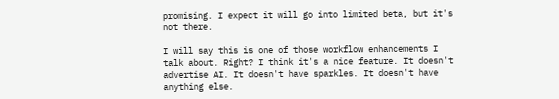promising. I expect it will go into limited beta, but it's not there.

I will say this is one of those workflow enhancements I talk about. Right? I think it's a nice feature. It doesn't advertise AI. It doesn't have sparkles. It doesn't have anything else.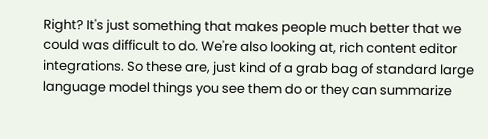Right? It's just something that makes people much better that we could was difficult to do. We're also looking at, rich content editor integrations. So these are, just kind of a grab bag of standard large language model things you see them do or they can summarize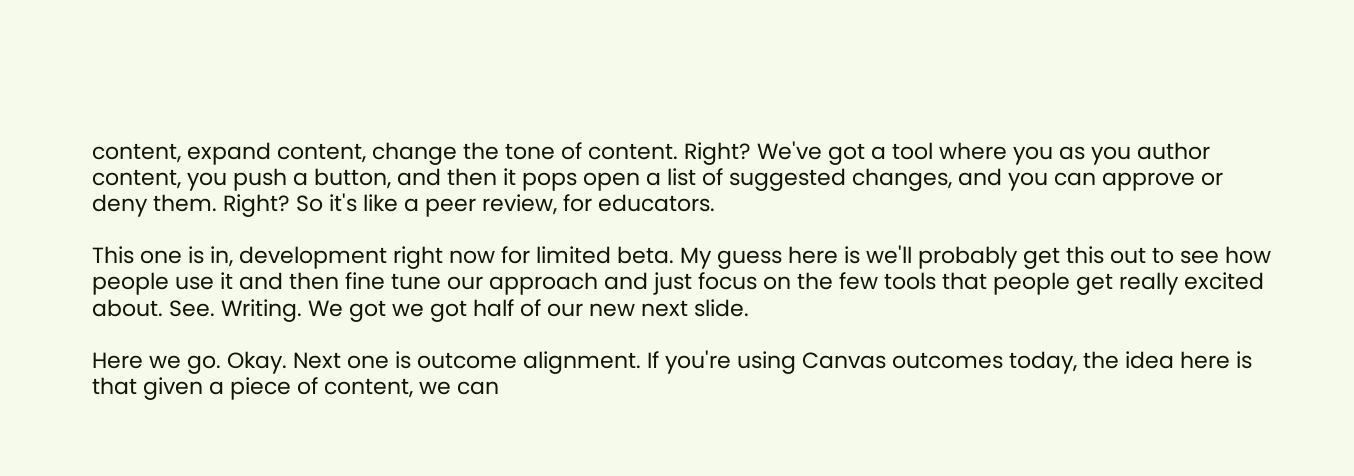content, expand content, change the tone of content. Right? We've got a tool where you as you author content, you push a button, and then it pops open a list of suggested changes, and you can approve or deny them. Right? So it's like a peer review, for educators.

This one is in, development right now for limited beta. My guess here is we'll probably get this out to see how people use it and then fine tune our approach and just focus on the few tools that people get really excited about. See. Writing. We got we got half of our new next slide.

Here we go. Okay. Next one is outcome alignment. If you're using Canvas outcomes today, the idea here is that given a piece of content, we can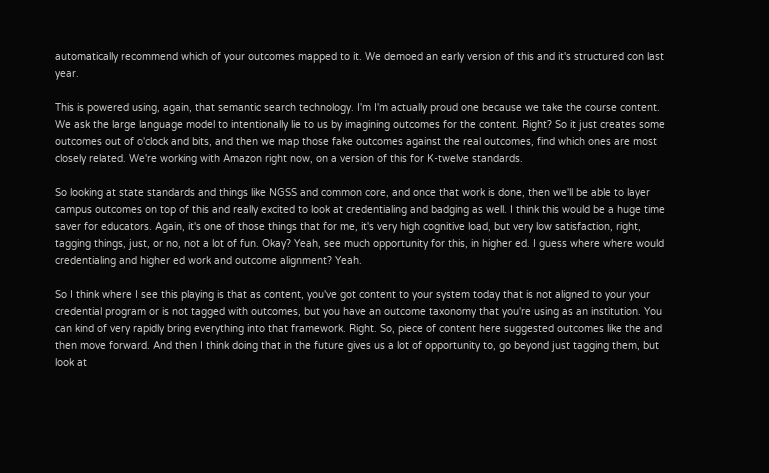automatically recommend which of your outcomes mapped to it. We demoed an early version of this and it's structured con last year.

This is powered using, again, that semantic search technology. I'm I'm actually proud one because we take the course content. We ask the large language model to intentionally lie to us by imagining outcomes for the content. Right? So it just creates some outcomes out of o'clock and bits, and then we map those fake outcomes against the real outcomes, find which ones are most closely related. We're working with Amazon right now, on a version of this for K-twelve standards.

So looking at state standards and things like NGSS and common core, and once that work is done, then we'll be able to layer campus outcomes on top of this and really excited to look at credentialing and badging as well. I think this would be a huge time saver for educators. Again, it's one of those things that for me, it's very high cognitive load, but very low satisfaction, right, tagging things, just, or no, not a lot of fun. Okay? Yeah, see much opportunity for this, in higher ed. I guess where where would credentialing and higher ed work and outcome alignment? Yeah.

So I think where I see this playing is that as content, you've got content to your system today that is not aligned to your your credential program or is not tagged with outcomes, but you have an outcome taxonomy that you're using as an institution. You can kind of very rapidly bring everything into that framework. Right. So, piece of content here suggested outcomes like the and then move forward. And then I think doing that in the future gives us a lot of opportunity to, go beyond just tagging them, but look at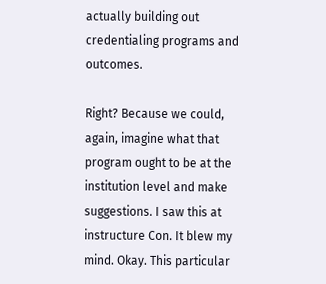actually building out credentialing programs and outcomes.

Right? Because we could, again, imagine what that program ought to be at the institution level and make suggestions. I saw this at instructure Con. It blew my mind. Okay. This particular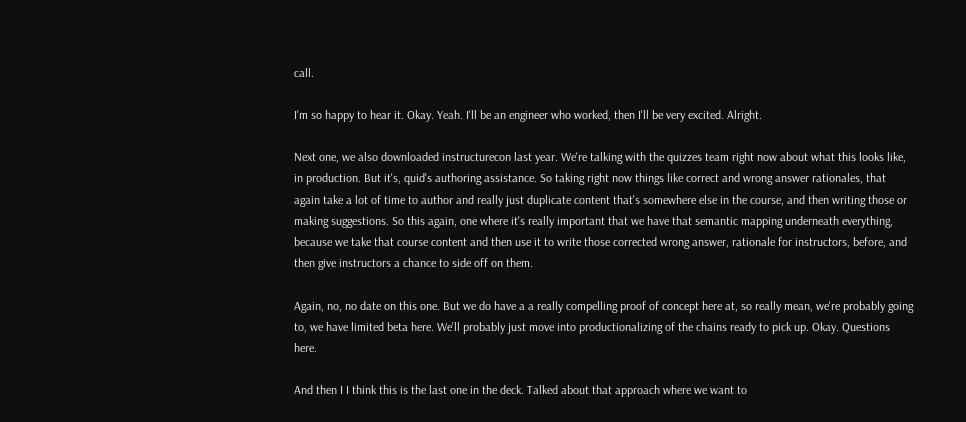call.

I'm so happy to hear it. Okay. Yeah. I'll be an engineer who worked, then I'll be very excited. Alright.

Next one, we also downloaded instructurecon last year. We're talking with the quizzes team right now about what this looks like, in production. But it's, quid's authoring assistance. So taking right now things like correct and wrong answer rationales, that again take a lot of time to author and really just duplicate content that's somewhere else in the course, and then writing those or making suggestions. So this again, one where it's really important that we have that semantic mapping underneath everything, because we take that course content and then use it to write those corrected wrong answer, rationale for instructors, before, and then give instructors a chance to side off on them.

Again, no, no date on this one. But we do have a a really compelling proof of concept here at, so really mean, we're probably going to, we have limited beta here. We'll probably just move into productionalizing of the chains ready to pick up. Okay. Questions here.

And then I I think this is the last one in the deck. Talked about that approach where we want to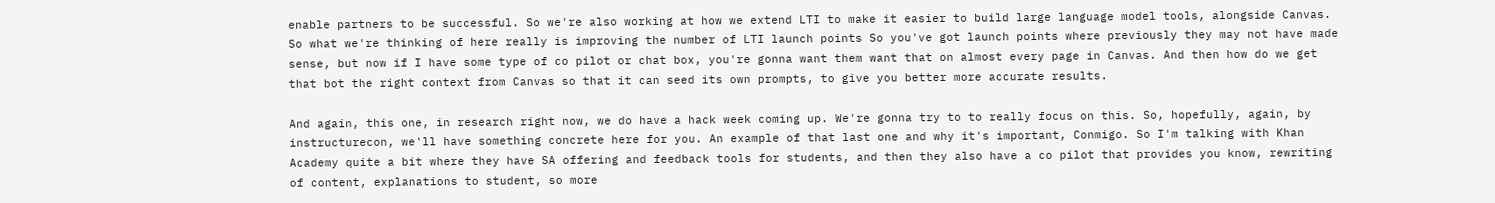enable partners to be successful. So we're also working at how we extend LTI to make it easier to build large language model tools, alongside Canvas. So what we're thinking of here really is improving the number of LTI launch points So you've got launch points where previously they may not have made sense, but now if I have some type of co pilot or chat box, you're gonna want them want that on almost every page in Canvas. And then how do we get that bot the right context from Canvas so that it can seed its own prompts, to give you better more accurate results.

And again, this one, in research right now, we do have a hack week coming up. We're gonna try to to really focus on this. So, hopefully, again, by instructurecon, we'll have something concrete here for you. An example of that last one and why it's important, Conmigo. So I'm talking with Khan Academy quite a bit where they have SA offering and feedback tools for students, and then they also have a co pilot that provides you know, rewriting of content, explanations to student, so more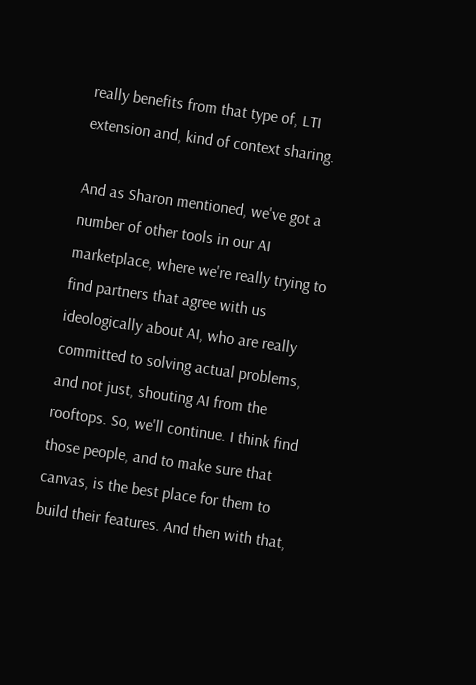really benefits from that type of, LTI extension and, kind of context sharing.

And as Sharon mentioned, we've got a number of other tools in our AI marketplace, where we're really trying to find partners that agree with us ideologically about AI, who are really committed to solving actual problems, and not just, shouting AI from the rooftops. So, we'll continue. I think find those people, and to make sure that canvas, is the best place for them to build their features. And then with that,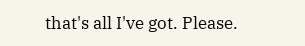that's all I've got. Please.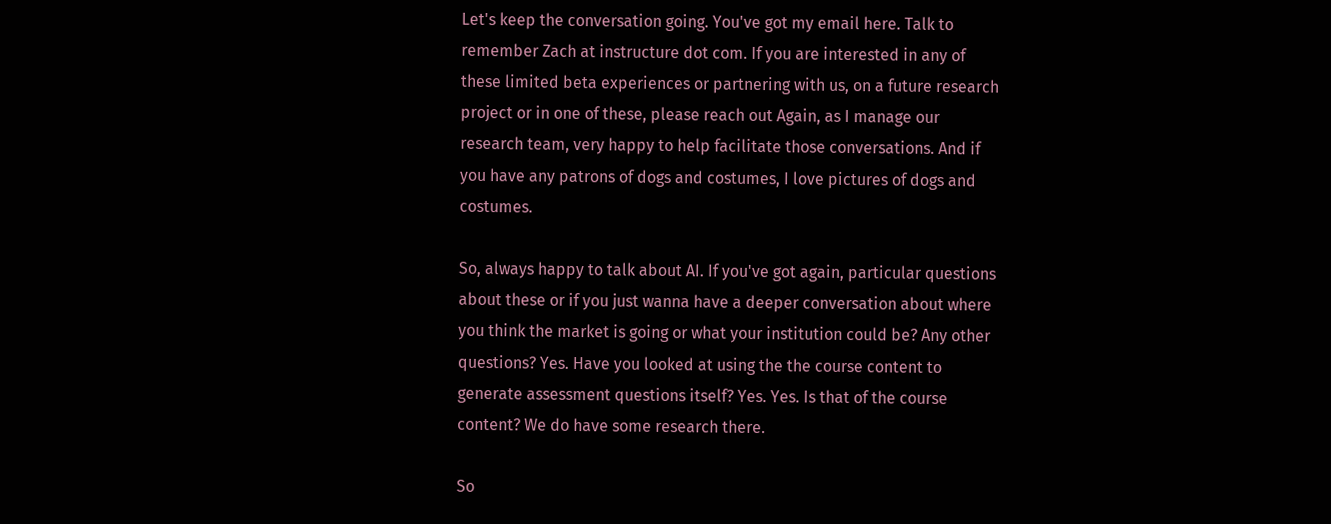Let's keep the conversation going. You've got my email here. Talk to remember Zach at instructure dot com. If you are interested in any of these limited beta experiences or partnering with us, on a future research project or in one of these, please reach out Again, as I manage our research team, very happy to help facilitate those conversations. And if you have any patrons of dogs and costumes, I love pictures of dogs and costumes.

So, always happy to talk about AI. If you've got again, particular questions about these or if you just wanna have a deeper conversation about where you think the market is going or what your institution could be? Any other questions? Yes. Have you looked at using the the course content to generate assessment questions itself? Yes. Yes. Is that of the course content? We do have some research there.

So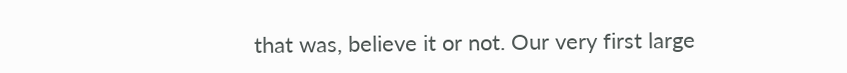that was, believe it or not. Our very first large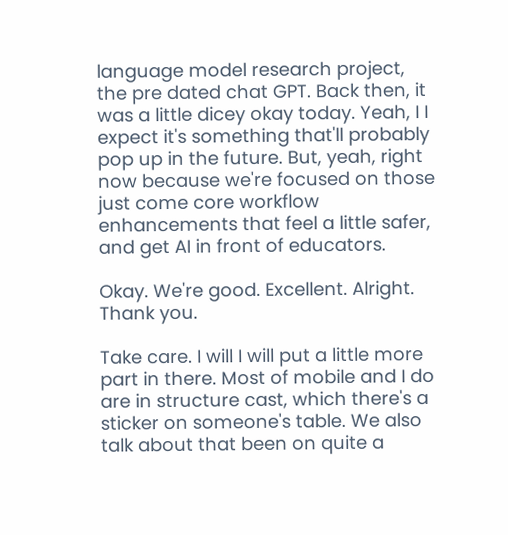language model research project, the pre dated chat GPT. Back then, it was a little dicey okay today. Yeah, I I expect it's something that'll probably pop up in the future. But, yeah, right now because we're focused on those just come core workflow enhancements that feel a little safer, and get AI in front of educators.

Okay. We're good. Excellent. Alright. Thank you.

Take care. I will I will put a little more part in there. Most of mobile and I do are in structure cast, which there's a sticker on someone's table. We also talk about that been on quite a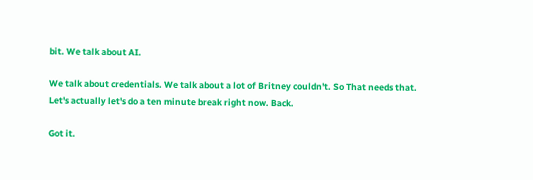bit. We talk about AI.

We talk about credentials. We talk about a lot of Britney couldn't. So That needs that. Let's actually let's do a ten minute break right now. Back.

Got it.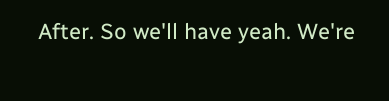After. So we'll have yeah. We're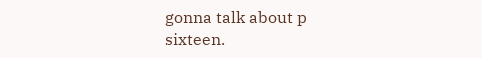gonna talk about p sixteen.